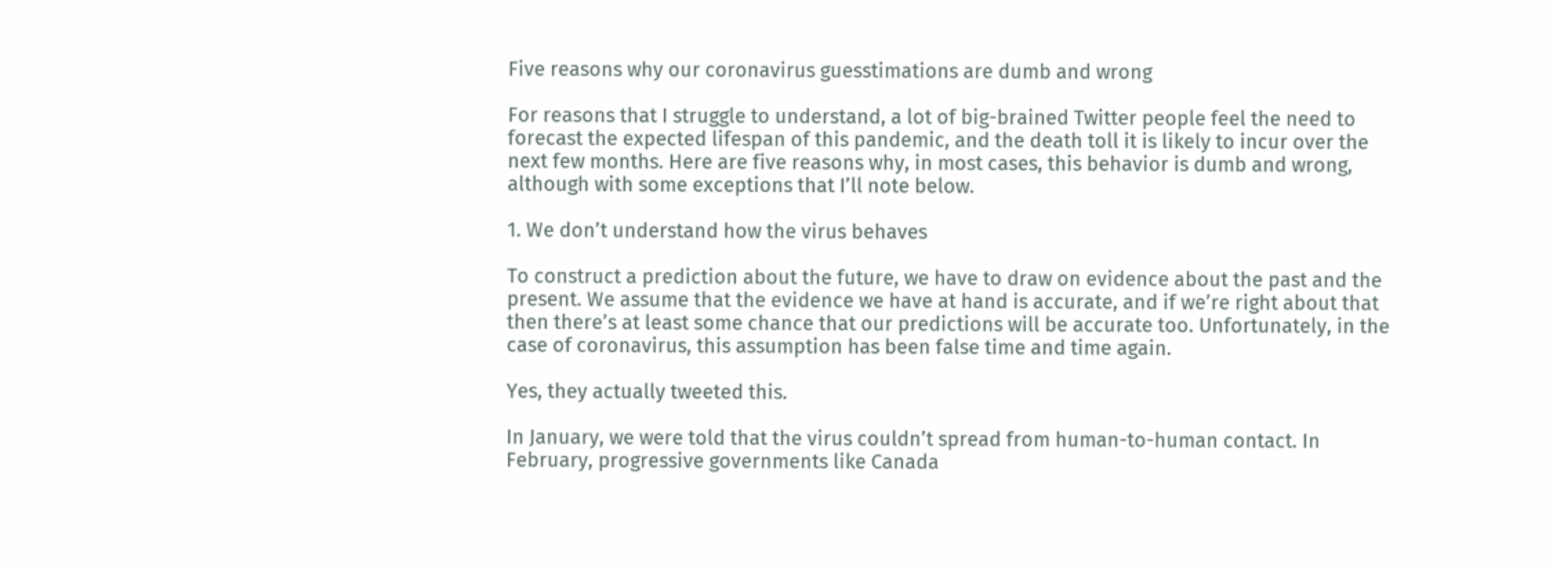Five reasons why our coronavirus guesstimations are dumb and wrong

For reasons that I struggle to understand, a lot of big-brained Twitter people feel the need to forecast the expected lifespan of this pandemic, and the death toll it is likely to incur over the next few months. Here are five reasons why, in most cases, this behavior is dumb and wrong, although with some exceptions that I’ll note below.

1. We don’t understand how the virus behaves

To construct a prediction about the future, we have to draw on evidence about the past and the present. We assume that the evidence we have at hand is accurate, and if we’re right about that then there’s at least some chance that our predictions will be accurate too. Unfortunately, in the case of coronavirus, this assumption has been false time and time again.

Yes, they actually tweeted this.

In January, we were told that the virus couldn’t spread from human-to-human contact. In February, progressive governments like Canada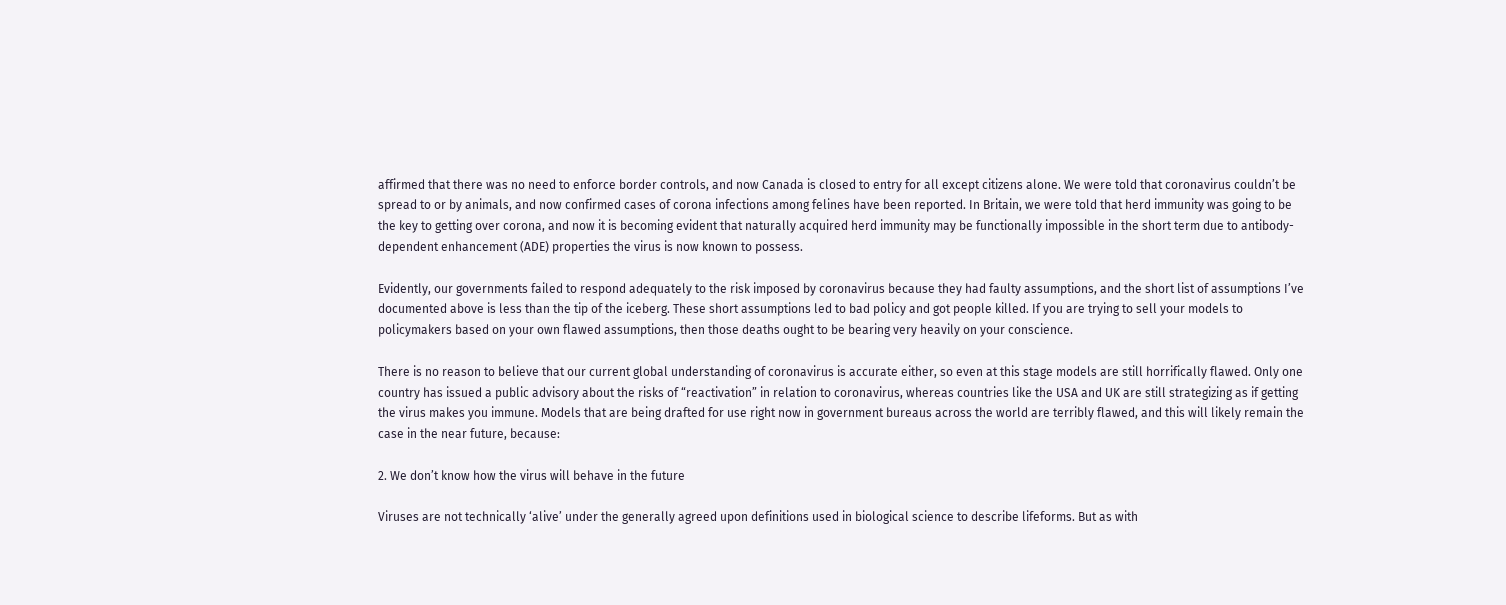affirmed that there was no need to enforce border controls, and now Canada is closed to entry for all except citizens alone. We were told that coronavirus couldn’t be spread to or by animals, and now confirmed cases of corona infections among felines have been reported. In Britain, we were told that herd immunity was going to be the key to getting over corona, and now it is becoming evident that naturally acquired herd immunity may be functionally impossible in the short term due to antibody-dependent enhancement (ADE) properties the virus is now known to possess.

Evidently, our governments failed to respond adequately to the risk imposed by coronavirus because they had faulty assumptions, and the short list of assumptions I’ve documented above is less than the tip of the iceberg. These short assumptions led to bad policy and got people killed. If you are trying to sell your models to policymakers based on your own flawed assumptions, then those deaths ought to be bearing very heavily on your conscience.

There is no reason to believe that our current global understanding of coronavirus is accurate either, so even at this stage models are still horrifically flawed. Only one country has issued a public advisory about the risks of “reactivation” in relation to coronavirus, whereas countries like the USA and UK are still strategizing as if getting the virus makes you immune. Models that are being drafted for use right now in government bureaus across the world are terribly flawed, and this will likely remain the case in the near future, because:

2. We don’t know how the virus will behave in the future

Viruses are not technically ‘alive’ under the generally agreed upon definitions used in biological science to describe lifeforms. But as with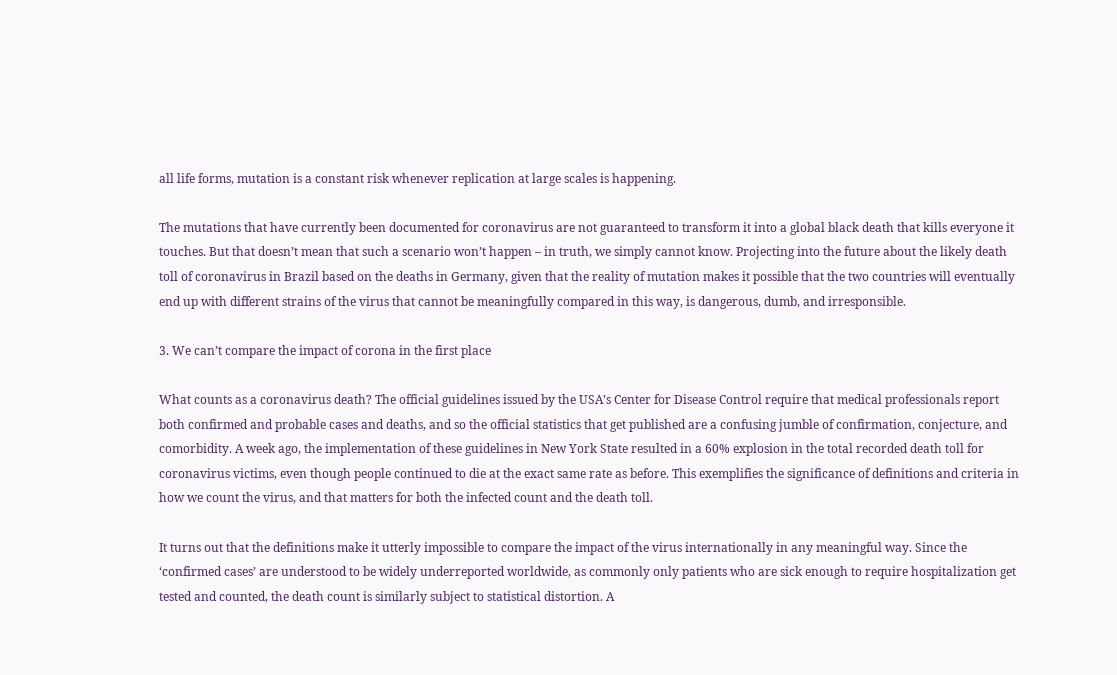all life forms, mutation is a constant risk whenever replication at large scales is happening.

The mutations that have currently been documented for coronavirus are not guaranteed to transform it into a global black death that kills everyone it touches. But that doesn’t mean that such a scenario won’t happen – in truth, we simply cannot know. Projecting into the future about the likely death toll of coronavirus in Brazil based on the deaths in Germany, given that the reality of mutation makes it possible that the two countries will eventually end up with different strains of the virus that cannot be meaningfully compared in this way, is dangerous, dumb, and irresponsible.

3. We can’t compare the impact of corona in the first place

What counts as a coronavirus death? The official guidelines issued by the USA’s Center for Disease Control require that medical professionals report both confirmed and probable cases and deaths, and so the official statistics that get published are a confusing jumble of confirmation, conjecture, and comorbidity. A week ago, the implementation of these guidelines in New York State resulted in a 60% explosion in the total recorded death toll for coronavirus victims, even though people continued to die at the exact same rate as before. This exemplifies the significance of definitions and criteria in how we count the virus, and that matters for both the infected count and the death toll.

It turns out that the definitions make it utterly impossible to compare the impact of the virus internationally in any meaningful way. Since the ‘confirmed cases’ are understood to be widely underreported worldwide, as commonly only patients who are sick enough to require hospitalization get tested and counted, the death count is similarly subject to statistical distortion. A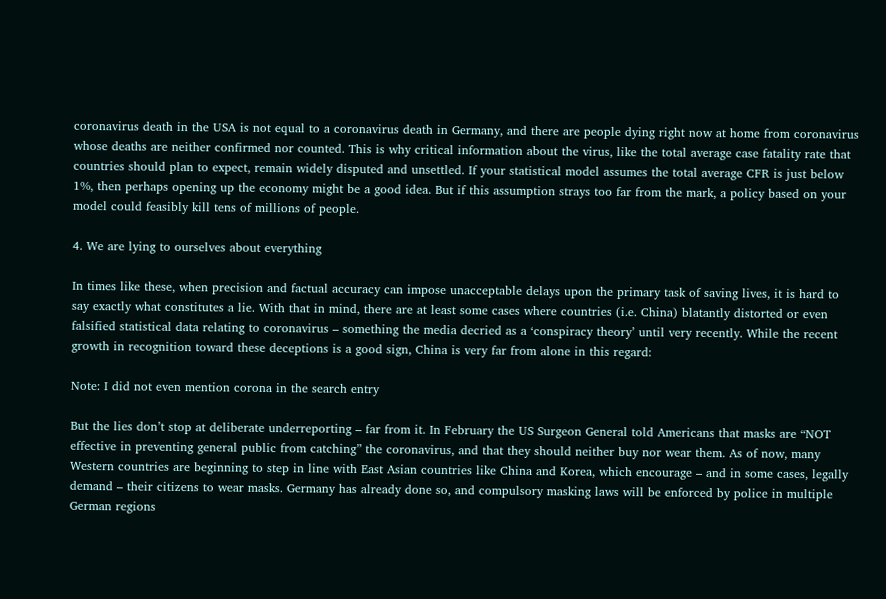coronavirus death in the USA is not equal to a coronavirus death in Germany, and there are people dying right now at home from coronavirus whose deaths are neither confirmed nor counted. This is why critical information about the virus, like the total average case fatality rate that countries should plan to expect, remain widely disputed and unsettled. If your statistical model assumes the total average CFR is just below 1%, then perhaps opening up the economy might be a good idea. But if this assumption strays too far from the mark, a policy based on your model could feasibly kill tens of millions of people.

4. We are lying to ourselves about everything

In times like these, when precision and factual accuracy can impose unacceptable delays upon the primary task of saving lives, it is hard to say exactly what constitutes a lie. With that in mind, there are at least some cases where countries (i.e. China) blatantly distorted or even falsified statistical data relating to coronavirus – something the media decried as a ‘conspiracy theory’ until very recently. While the recent growth in recognition toward these deceptions is a good sign, China is very far from alone in this regard:

Note: I did not even mention corona in the search entry

But the lies don’t stop at deliberate underreporting – far from it. In February the US Surgeon General told Americans that masks are “NOT effective in preventing general public from catching” the coronavirus, and that they should neither buy nor wear them. As of now, many Western countries are beginning to step in line with East Asian countries like China and Korea, which encourage – and in some cases, legally demand – their citizens to wear masks. Germany has already done so, and compulsory masking laws will be enforced by police in multiple German regions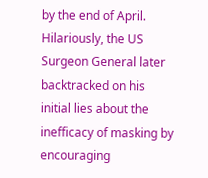by the end of April.  Hilariously, the US Surgeon General later backtracked on his initial lies about the inefficacy of masking by encouraging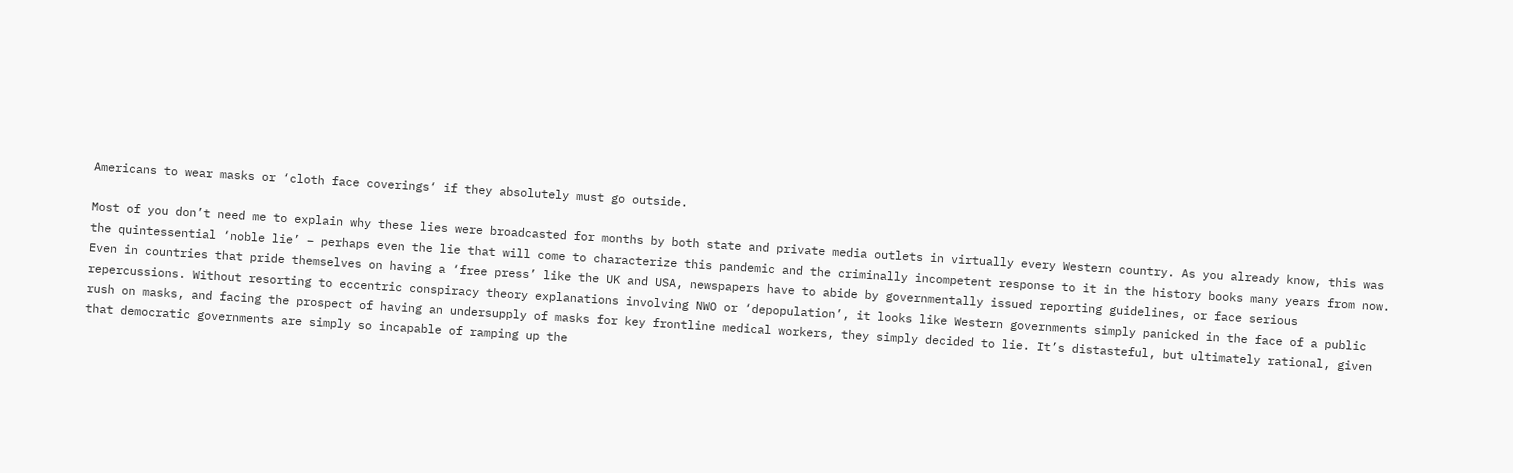Americans to wear masks or ‘cloth face coverings‘ if they absolutely must go outside.

Most of you don’t need me to explain why these lies were broadcasted for months by both state and private media outlets in virtually every Western country. As you already know, this was the quintessential ‘noble lie’ – perhaps even the lie that will come to characterize this pandemic and the criminally incompetent response to it in the history books many years from now. Even in countries that pride themselves on having a ‘free press’ like the UK and USA, newspapers have to abide by governmentally issued reporting guidelines, or face serious repercussions. Without resorting to eccentric conspiracy theory explanations involving NWO or ‘depopulation’, it looks like Western governments simply panicked in the face of a public rush on masks, and facing the prospect of having an undersupply of masks for key frontline medical workers, they simply decided to lie. It’s distasteful, but ultimately rational, given that democratic governments are simply so incapable of ramping up the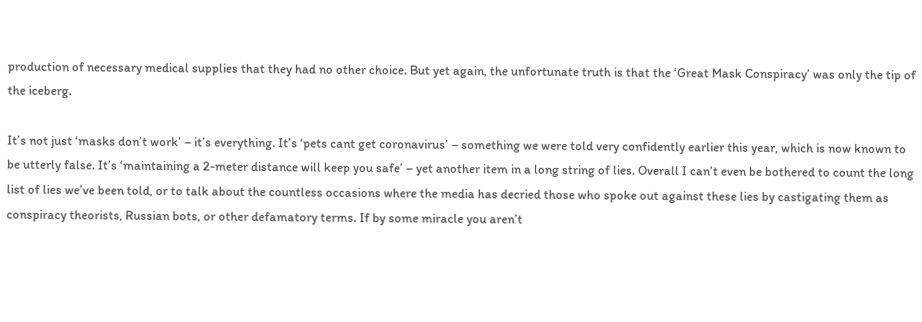production of necessary medical supplies that they had no other choice. But yet again, the unfortunate truth is that the ‘Great Mask Conspiracy’ was only the tip of the iceberg.

It’s not just ‘masks don’t work’ – it’s everything. It’s ‘pets cant get coronavirus’ – something we were told very confidently earlier this year, which is now known to be utterly false. It’s ‘maintaining a 2-meter distance will keep you safe’ – yet another item in a long string of lies. Overall I can’t even be bothered to count the long list of lies we’ve been told, or to talk about the countless occasions where the media has decried those who spoke out against these lies by castigating them as conspiracy theorists, Russian bots, or other defamatory terms. If by some miracle you aren’t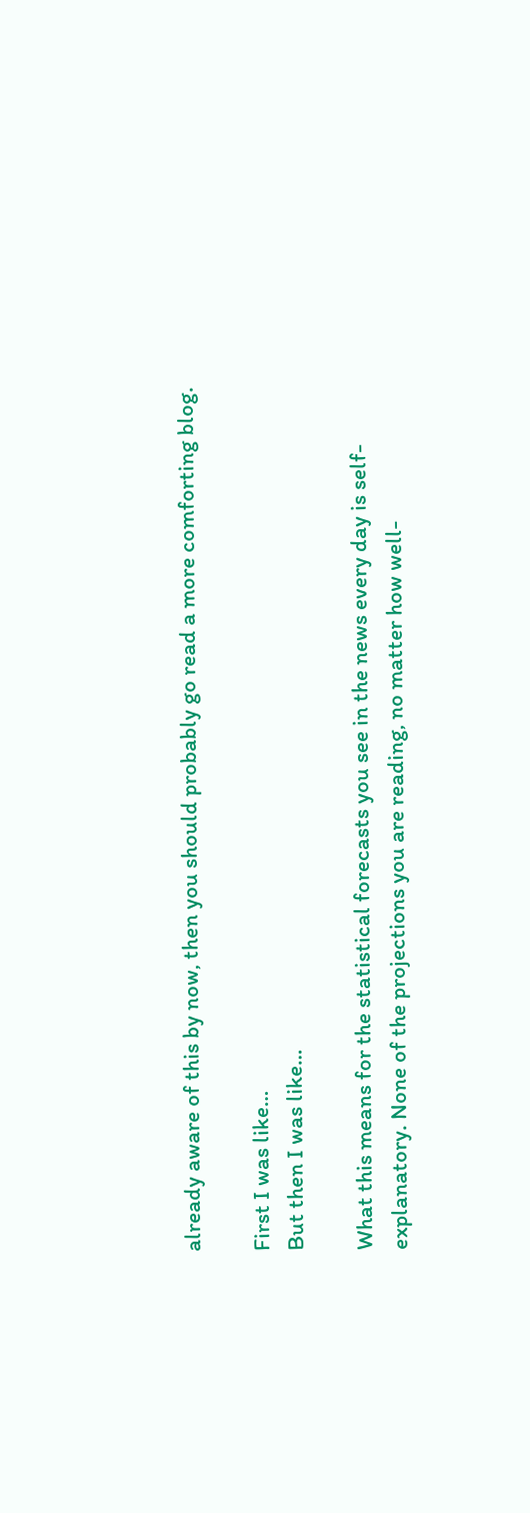already aware of this by now, then you should probably go read a more comforting blog.

First I was like…
But then I was like…

What this means for the statistical forecasts you see in the news every day is self-explanatory. None of the projections you are reading, no matter how well-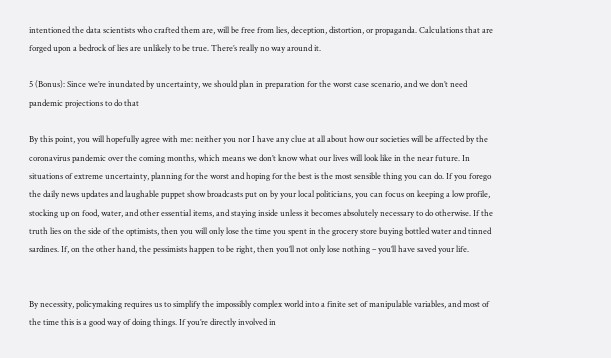intentioned the data scientists who crafted them are, will be free from lies, deception, distortion, or propaganda. Calculations that are forged upon a bedrock of lies are unlikely to be true. There’s really no way around it.

5 (Bonus): Since we’re inundated by uncertainty, we should plan in preparation for the worst case scenario, and we don’t need pandemic projections to do that

By this point, you will hopefully agree with me: neither you nor I have any clue at all about how our societies will be affected by the coronavirus pandemic over the coming months, which means we don’t know what our lives will look like in the near future. In situations of extreme uncertainty, planning for the worst and hoping for the best is the most sensible thing you can do. If you forego the daily news updates and laughable puppet show broadcasts put on by your local politicians, you can focus on keeping a low profile, stocking up on food, water, and other essential items, and staying inside unless it becomes absolutely necessary to do otherwise. If the truth lies on the side of the optimists, then you will only lose the time you spent in the grocery store buying bottled water and tinned sardines. If, on the other hand, the pessimists happen to be right, then you’ll not only lose nothing – you’ll have saved your life.


By necessity, policymaking requires us to simplify the impossibly complex world into a finite set of manipulable variables, and most of the time this is a good way of doing things. If you’re directly involved in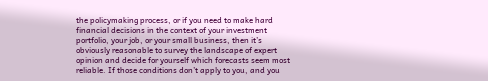the policymaking process, or if you need to make hard financial decisions in the context of your investment portfolio, your job, or your small business, then it’s obviously reasonable to survey the landscape of expert opinion and decide for yourself which forecasts seem most reliable. If those conditions don’t apply to you, and you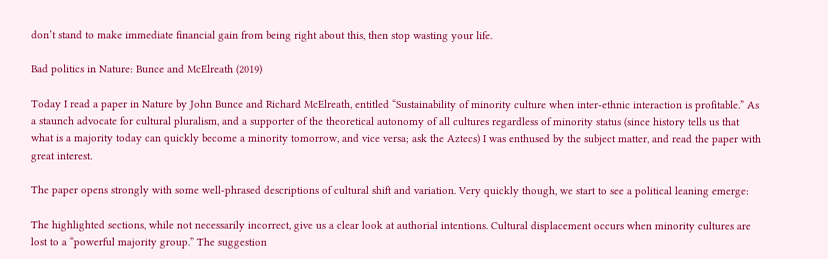don’t stand to make immediate financial gain from being right about this, then stop wasting your life.

Bad politics in Nature: Bunce and McElreath (2019)

Today I read a paper in Nature by John Bunce and Richard McElreath, entitled “Sustainability of minority culture when inter-ethnic interaction is profitable.” As a staunch advocate for cultural pluralism, and a supporter of the theoretical autonomy of all cultures regardless of minority status (since history tells us that what is a majority today can quickly become a minority tomorrow, and vice versa; ask the Aztecs) I was enthused by the subject matter, and read the paper with great interest.

The paper opens strongly with some well-phrased descriptions of cultural shift and variation. Very quickly though, we start to see a political leaning emerge:

The highlighted sections, while not necessarily incorrect, give us a clear look at authorial intentions. Cultural displacement occurs when minority cultures are lost to a “powerful majority group.” The suggestion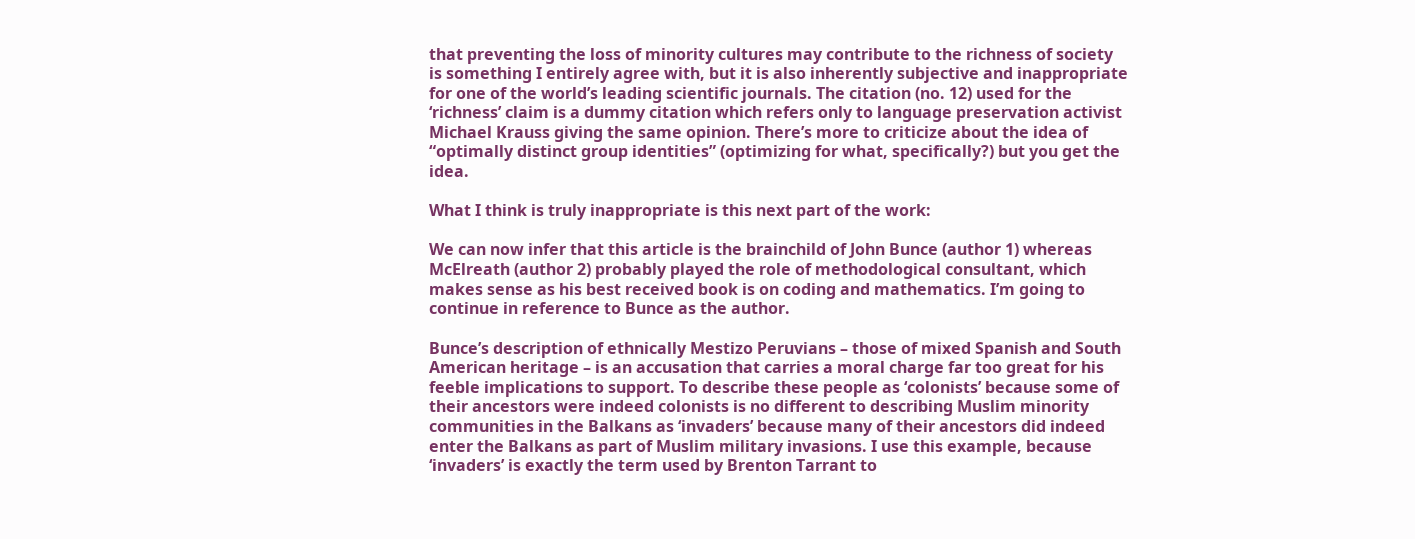that preventing the loss of minority cultures may contribute to the richness of society is something I entirely agree with, but it is also inherently subjective and inappropriate for one of the world’s leading scientific journals. The citation (no. 12) used for the ‘richness’ claim is a dummy citation which refers only to language preservation activist Michael Krauss giving the same opinion. There’s more to criticize about the idea of “optimally distinct group identities” (optimizing for what, specifically?) but you get the idea.

What I think is truly inappropriate is this next part of the work:

We can now infer that this article is the brainchild of John Bunce (author 1) whereas McElreath (author 2) probably played the role of methodological consultant, which makes sense as his best received book is on coding and mathematics. I’m going to continue in reference to Bunce as the author.

Bunce’s description of ethnically Mestizo Peruvians – those of mixed Spanish and South American heritage – is an accusation that carries a moral charge far too great for his feeble implications to support. To describe these people as ‘colonists’ because some of their ancestors were indeed colonists is no different to describing Muslim minority communities in the Balkans as ‘invaders’ because many of their ancestors did indeed enter the Balkans as part of Muslim military invasions. I use this example, because ‘invaders’ is exactly the term used by Brenton Tarrant to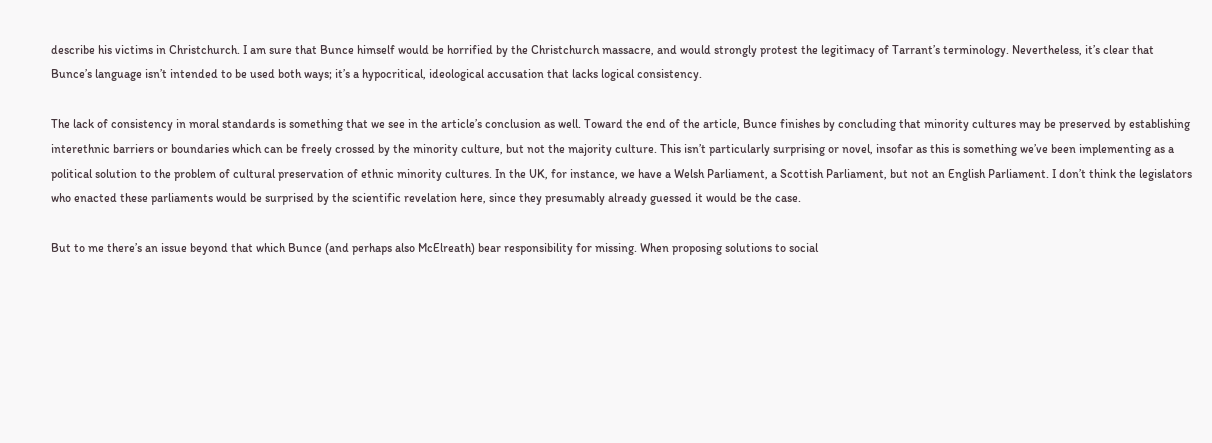describe his victims in Christchurch. I am sure that Bunce himself would be horrified by the Christchurch massacre, and would strongly protest the legitimacy of Tarrant’s terminology. Nevertheless, it’s clear that Bunce’s language isn’t intended to be used both ways; it’s a hypocritical, ideological accusation that lacks logical consistency.

The lack of consistency in moral standards is something that we see in the article’s conclusion as well. Toward the end of the article, Bunce finishes by concluding that minority cultures may be preserved by establishing interethnic barriers or boundaries which can be freely crossed by the minority culture, but not the majority culture. This isn’t particularly surprising or novel, insofar as this is something we’ve been implementing as a political solution to the problem of cultural preservation of ethnic minority cultures. In the UK, for instance, we have a Welsh Parliament, a Scottish Parliament, but not an English Parliament. I don’t think the legislators who enacted these parliaments would be surprised by the scientific revelation here, since they presumably already guessed it would be the case.

But to me there’s an issue beyond that which Bunce (and perhaps also McElreath) bear responsibility for missing. When proposing solutions to social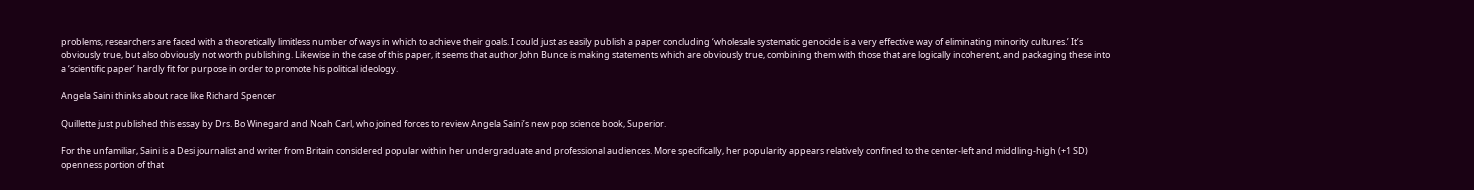problems, researchers are faced with a theoretically limitless number of ways in which to achieve their goals. I could just as easily publish a paper concluding ‘wholesale systematic genocide is a very effective way of eliminating minority cultures.’ It’s obviously true, but also obviously not worth publishing. Likewise in the case of this paper, it seems that author John Bunce is making statements which are obviously true, combining them with those that are logically incoherent, and packaging these into a ‘scientific paper’ hardly fit for purpose in order to promote his political ideology.

Angela Saini thinks about race like Richard Spencer

Quillette just published this essay by Drs. Bo Winegard and Noah Carl, who joined forces to review Angela Saini’s new pop science book, Superior.

For the unfamiliar, Saini is a Desi journalist and writer from Britain considered popular within her undergraduate and professional audiences. More specifically, her popularity appears relatively confined to the center-left and middling-high (+1 SD) openness portion of that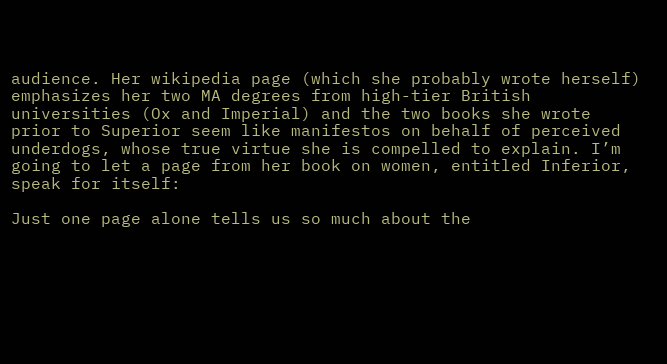audience. Her wikipedia page (which she probably wrote herself) emphasizes her two MA degrees from high-tier British universities (Ox and Imperial) and the two books she wrote prior to Superior seem like manifestos on behalf of perceived underdogs, whose true virtue she is compelled to explain. I’m going to let a page from her book on women, entitled Inferior, speak for itself:

Just one page alone tells us so much about the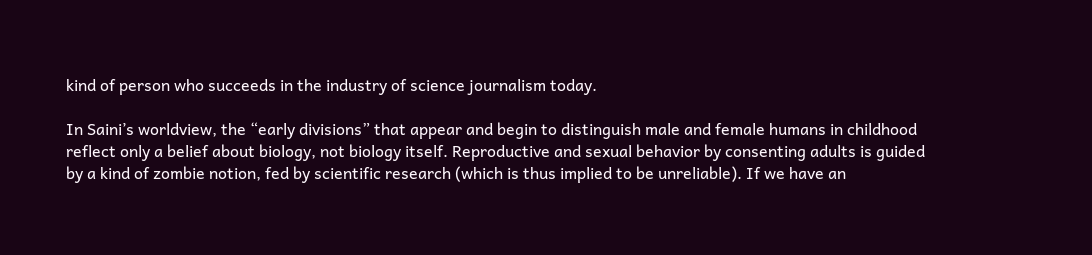kind of person who succeeds in the industry of science journalism today.

In Saini’s worldview, the “early divisions” that appear and begin to distinguish male and female humans in childhood reflect only a belief about biology, not biology itself. Reproductive and sexual behavior by consenting adults is guided by a kind of zombie notion, fed by scientific research (which is thus implied to be unreliable). If we have an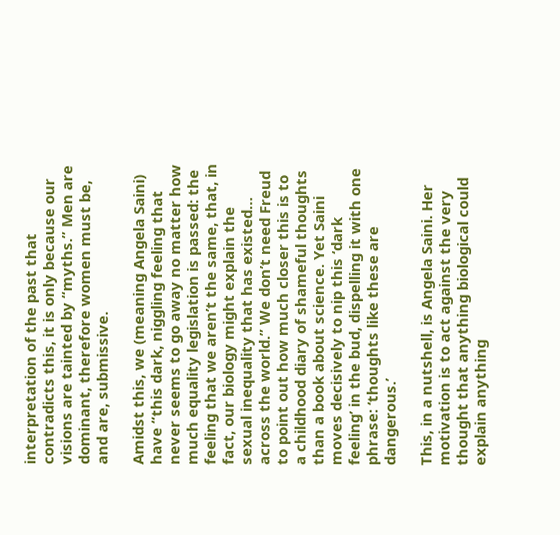interpretation of the past that contradicts this, it is only because our visions are tainted by “myths.” Men are dominant, therefore women must be, and are, submissive.

Amidst this, we (meaning Angela Saini) have “this dark, niggling feeling that never seems to go away no matter how much equality legislation is passed: the feeling that we aren’t the same, that, in fact, our biology might explain the sexual inequality that has existed… across the world.” We don’t need Freud to point out how much closer this is to a childhood diary of shameful thoughts than a book about science. Yet Saini moves decisively to nip this ‘dark feeling’ in the bud, dispelling it with one phrase: ‘thoughts like these are dangerous.’

This, in a nutshell, is Angela Saini. Her motivation is to act against the very thought that anything biological could explain anything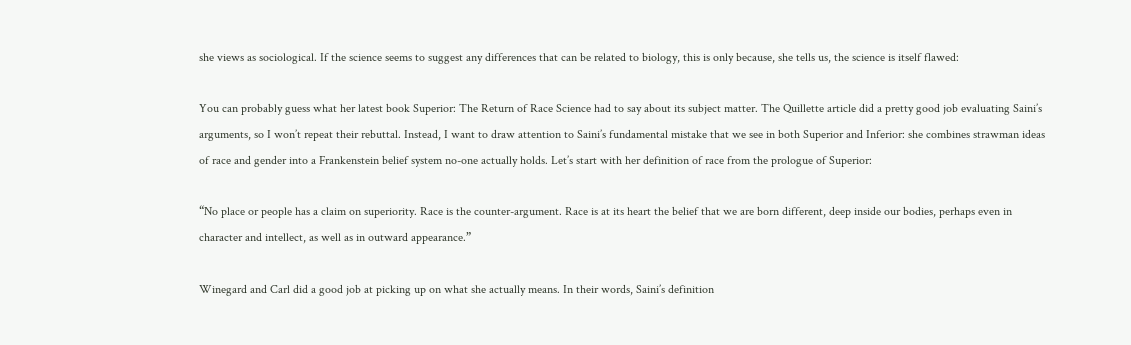she views as sociological. If the science seems to suggest any differences that can be related to biology, this is only because, she tells us, the science is itself flawed:

You can probably guess what her latest book Superior: The Return of Race Science had to say about its subject matter. The Quillette article did a pretty good job evaluating Saini’s arguments, so I won’t repeat their rebuttal. Instead, I want to draw attention to Saini’s fundamental mistake that we see in both Superior and Inferior: she combines strawman ideas of race and gender into a Frankenstein belief system no-one actually holds. Let’s start with her definition of race from the prologue of Superior:

“No place or people has a claim on superiority. Race is the counter-argument. Race is at its heart the belief that we are born different, deep inside our bodies, perhaps even in character and intellect, as well as in outward appearance.”

Winegard and Carl did a good job at picking up on what she actually means. In their words, Saini’s definition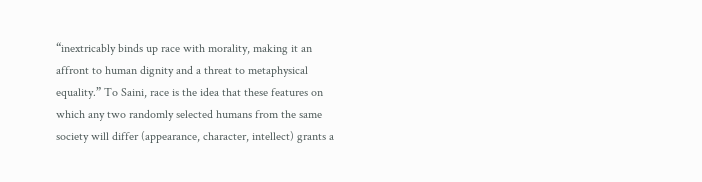“inextricably binds up race with morality, making it an  affront to human dignity and a threat to metaphysical equality.” To Saini, race is the idea that these features on which any two randomly selected humans from the same society will differ (appearance, character, intellect) grants a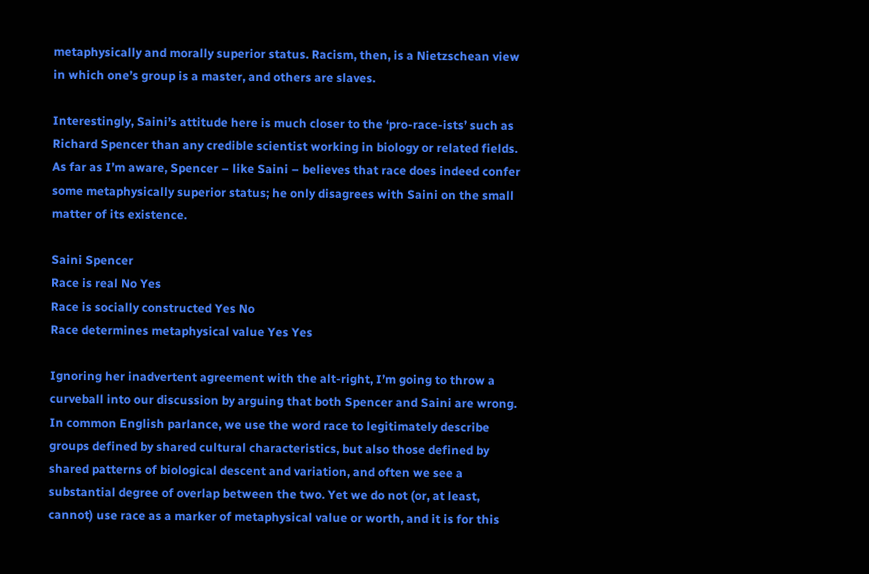metaphysically and morally superior status. Racism, then, is a Nietzschean view in which one’s group is a master, and others are slaves.

Interestingly, Saini’s attitude here is much closer to the ‘pro-race-ists’ such as Richard Spencer than any credible scientist working in biology or related fields. As far as I’m aware, Spencer – like Saini – believes that race does indeed confer some metaphysically superior status; he only disagrees with Saini on the small matter of its existence.

Saini Spencer
Race is real No Yes
Race is socially constructed Yes No
Race determines metaphysical value Yes Yes

Ignoring her inadvertent agreement with the alt-right, I’m going to throw a curveball into our discussion by arguing that both Spencer and Saini are wrong. In common English parlance, we use the word race to legitimately describe groups defined by shared cultural characteristics, but also those defined by shared patterns of biological descent and variation, and often we see a substantial degree of overlap between the two. Yet we do not (or, at least, cannot) use race as a marker of metaphysical value or worth, and it is for this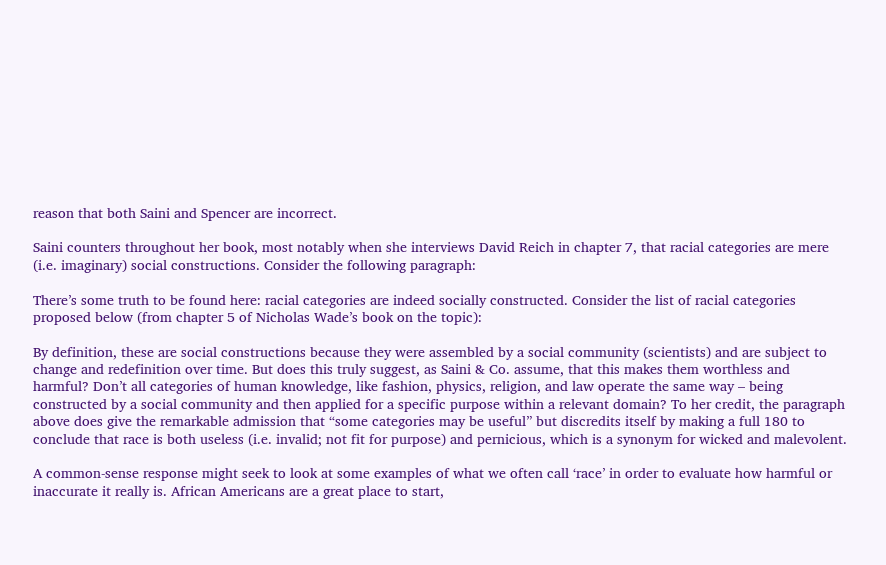reason that both Saini and Spencer are incorrect.

Saini counters throughout her book, most notably when she interviews David Reich in chapter 7, that racial categories are mere (i.e. imaginary) social constructions. Consider the following paragraph:

There’s some truth to be found here: racial categories are indeed socially constructed. Consider the list of racial categories proposed below (from chapter 5 of Nicholas Wade’s book on the topic):

By definition, these are social constructions because they were assembled by a social community (scientists) and are subject to change and redefinition over time. But does this truly suggest, as Saini & Co. assume, that this makes them worthless and harmful? Don’t all categories of human knowledge, like fashion, physics, religion, and law operate the same way – being constructed by a social community and then applied for a specific purpose within a relevant domain? To her credit, the paragraph above does give the remarkable admission that “some categories may be useful” but discredits itself by making a full 180 to conclude that race is both useless (i.e. invalid; not fit for purpose) and pernicious, which is a synonym for wicked and malevolent.

A common-sense response might seek to look at some examples of what we often call ‘race’ in order to evaluate how harmful or inaccurate it really is. African Americans are a great place to start,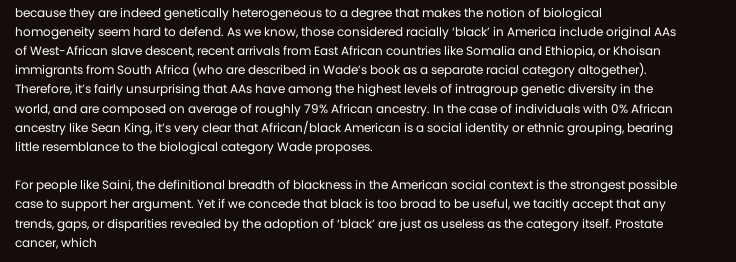because they are indeed genetically heterogeneous to a degree that makes the notion of biological homogeneity seem hard to defend. As we know, those considered racially ‘black’ in America include original AAs of West-African slave descent, recent arrivals from East African countries like Somalia and Ethiopia, or Khoisan immigrants from South Africa (who are described in Wade’s book as a separate racial category altogether). Therefore, it’s fairly unsurprising that AAs have among the highest levels of intragroup genetic diversity in the world, and are composed on average of roughly 79% African ancestry. In the case of individuals with 0% African ancestry like Sean King, it’s very clear that African/black American is a social identity or ethnic grouping, bearing little resemblance to the biological category Wade proposes.

For people like Saini, the definitional breadth of blackness in the American social context is the strongest possible case to support her argument. Yet if we concede that black is too broad to be useful, we tacitly accept that any trends, gaps, or disparities revealed by the adoption of ‘black’ are just as useless as the category itself. Prostate cancer, which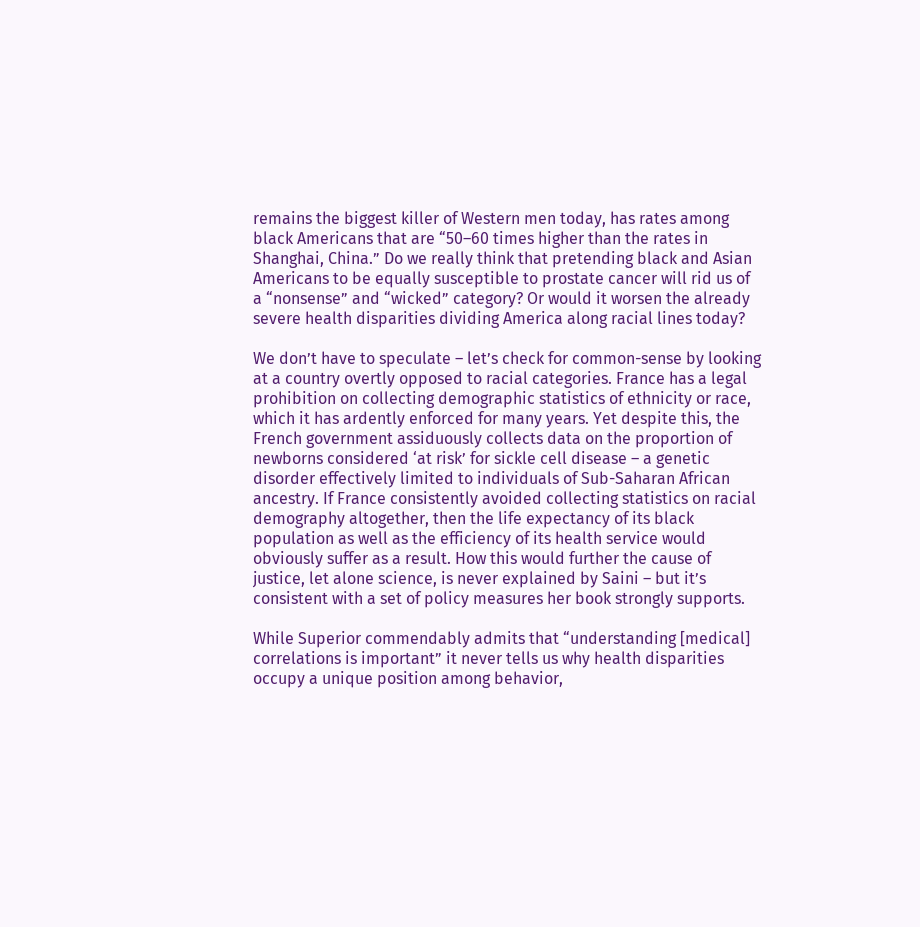remains the biggest killer of Western men today, has rates among black Americans that are “50–60 times higher than the rates in Shanghai, China.” Do we really think that pretending black and Asian Americans to be equally susceptible to prostate cancer will rid us of a “nonsense” and “wicked” category? Or would it worsen the already severe health disparities dividing America along racial lines today?

We don’t have to speculate – let’s check for common-sense by looking at a country overtly opposed to racial categories. France has a legal prohibition on collecting demographic statistics of ethnicity or race, which it has ardently enforced for many years. Yet despite this, the French government assiduously collects data on the proportion of newborns considered ‘at risk’ for sickle cell disease – a genetic disorder effectively limited to individuals of Sub-Saharan African ancestry. If France consistently avoided collecting statistics on racial demography altogether, then the life expectancy of its black population as well as the efficiency of its health service would obviously suffer as a result. How this would further the cause of justice, let alone science, is never explained by Saini – but it’s consistent with a set of policy measures her book strongly supports.

While Superior commendably admits that “understanding [medical] correlations is important” it never tells us why health disparities occupy a unique position among behavior,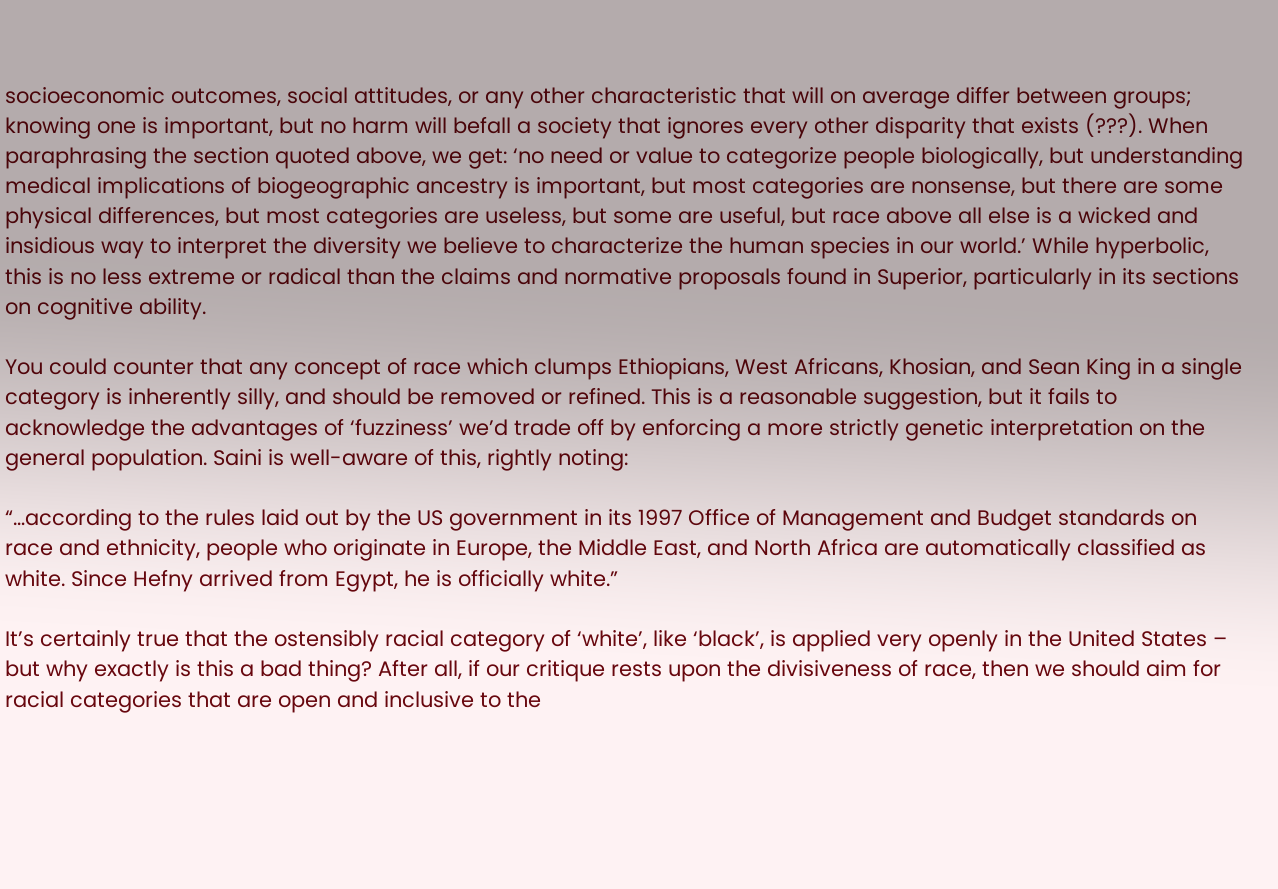socioeconomic outcomes, social attitudes, or any other characteristic that will on average differ between groups; knowing one is important, but no harm will befall a society that ignores every other disparity that exists (???). When paraphrasing the section quoted above, we get: ‘no need or value to categorize people biologically, but understanding medical implications of biogeographic ancestry is important, but most categories are nonsense, but there are some physical differences, but most categories are useless, but some are useful, but race above all else is a wicked and insidious way to interpret the diversity we believe to characterize the human species in our world.’ While hyperbolic, this is no less extreme or radical than the claims and normative proposals found in Superior, particularly in its sections on cognitive ability.

You could counter that any concept of race which clumps Ethiopians, West Africans, Khosian, and Sean King in a single category is inherently silly, and should be removed or refined. This is a reasonable suggestion, but it fails to acknowledge the advantages of ‘fuzziness’ we’d trade off by enforcing a more strictly genetic interpretation on the general population. Saini is well-aware of this, rightly noting:

“…according to the rules laid out by the US government in its 1997 Office of Management and Budget standards on race and ethnicity, people who originate in Europe, the Middle East, and North Africa are automatically classified as white. Since Hefny arrived from Egypt, he is officially white.”

It’s certainly true that the ostensibly racial category of ‘white’, like ‘black’, is applied very openly in the United States – but why exactly is this a bad thing? After all, if our critique rests upon the divisiveness of race, then we should aim for racial categories that are open and inclusive to the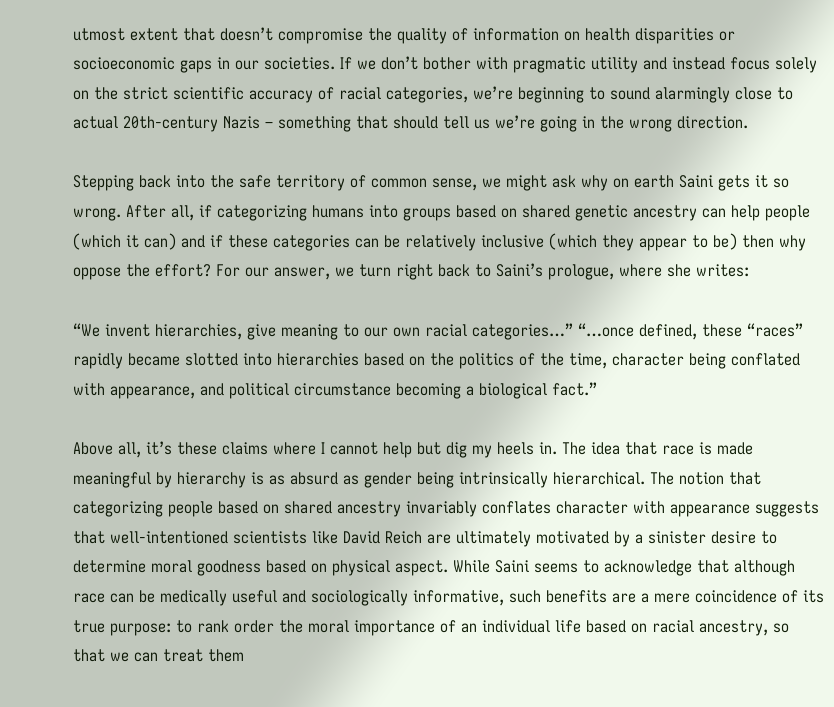utmost extent that doesn’t compromise the quality of information on health disparities or socioeconomic gaps in our societies. If we don’t bother with pragmatic utility and instead focus solely on the strict scientific accuracy of racial categories, we’re beginning to sound alarmingly close to actual 20th-century Nazis – something that should tell us we’re going in the wrong direction.

Stepping back into the safe territory of common sense, we might ask why on earth Saini gets it so wrong. After all, if categorizing humans into groups based on shared genetic ancestry can help people (which it can) and if these categories can be relatively inclusive (which they appear to be) then why oppose the effort? For our answer, we turn right back to Saini’s prologue, where she writes:

“We invent hierarchies, give meaning to our own racial categories…” “…once defined, these “races” rapidly became slotted into hierarchies based on the politics of the time, character being conflated with appearance, and political circumstance becoming a biological fact.”

Above all, it’s these claims where I cannot help but dig my heels in. The idea that race is made meaningful by hierarchy is as absurd as gender being intrinsically hierarchical. The notion that categorizing people based on shared ancestry invariably conflates character with appearance suggests that well-intentioned scientists like David Reich are ultimately motivated by a sinister desire to determine moral goodness based on physical aspect. While Saini seems to acknowledge that although race can be medically useful and sociologically informative, such benefits are a mere coincidence of its true purpose: to rank order the moral importance of an individual life based on racial ancestry, so that we can treat them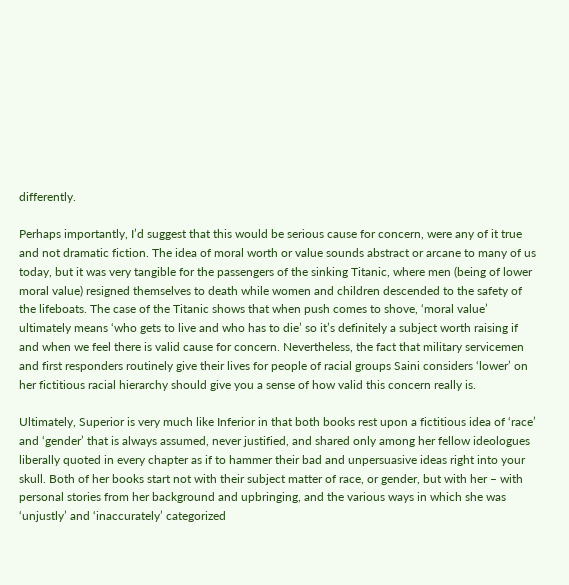differently.

Perhaps importantly, I’d suggest that this would be serious cause for concern, were any of it true and not dramatic fiction. The idea of moral worth or value sounds abstract or arcane to many of us today, but it was very tangible for the passengers of the sinking Titanic, where men (being of lower moral value) resigned themselves to death while women and children descended to the safety of the lifeboats. The case of the Titanic shows that when push comes to shove, ‘moral value’ ultimately means ‘who gets to live and who has to die’ so it’s definitely a subject worth raising if and when we feel there is valid cause for concern. Nevertheless, the fact that military servicemen and first responders routinely give their lives for people of racial groups Saini considers ‘lower’ on her fictitious racial hierarchy should give you a sense of how valid this concern really is.

Ultimately, Superior is very much like Inferior in that both books rest upon a fictitious idea of ‘race’ and ‘gender’ that is always assumed, never justified, and shared only among her fellow ideologues liberally quoted in every chapter as if to hammer their bad and unpersuasive ideas right into your skull. Both of her books start not with their subject matter of race, or gender, but with her – with personal stories from her background and upbringing, and the various ways in which she was ‘unjustly’ and ‘inaccurately’ categorized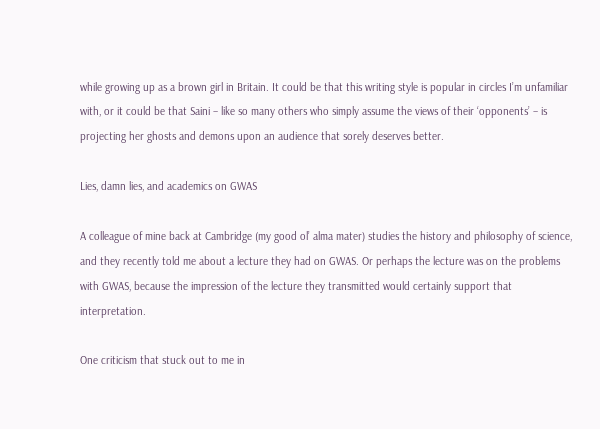while growing up as a brown girl in Britain. It could be that this writing style is popular in circles I’m unfamiliar with, or it could be that Saini – like so many others who simply assume the views of their ‘opponents’ – is projecting her ghosts and demons upon an audience that sorely deserves better.

Lies, damn lies, and academics on GWAS

A colleague of mine back at Cambridge (my good ol’ alma mater) studies the history and philosophy of science, and they recently told me about a lecture they had on GWAS. Or perhaps the lecture was on the problems with GWAS, because the impression of the lecture they transmitted would certainly support that interpretation.

One criticism that stuck out to me in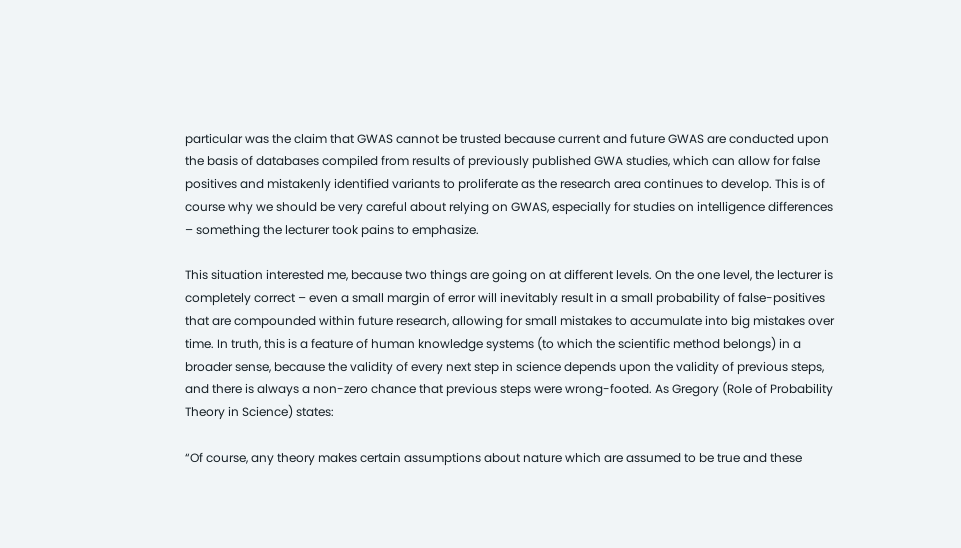particular was the claim that GWAS cannot be trusted because current and future GWAS are conducted upon the basis of databases compiled from results of previously published GWA studies, which can allow for false positives and mistakenly identified variants to proliferate as the research area continues to develop. This is of course why we should be very careful about relying on GWAS, especially for studies on intelligence differences – something the lecturer took pains to emphasize.

This situation interested me, because two things are going on at different levels. On the one level, the lecturer is completely correct – even a small margin of error will inevitably result in a small probability of false-positives that are compounded within future research, allowing for small mistakes to accumulate into big mistakes over time. In truth, this is a feature of human knowledge systems (to which the scientific method belongs) in a broader sense, because the validity of every next step in science depends upon the validity of previous steps, and there is always a non-zero chance that previous steps were wrong-footed. As Gregory (Role of Probability Theory in Science) states:

“Of course, any theory makes certain assumptions about nature which are assumed to be true and these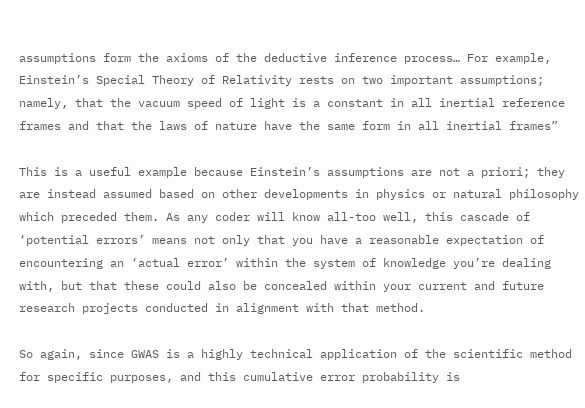assumptions form the axioms of the deductive inference process… For example, Einstein’s Special Theory of Relativity rests on two important assumptions; namely, that the vacuum speed of light is a constant in all inertial reference frames and that the laws of nature have the same form in all inertial frames”

This is a useful example because Einstein’s assumptions are not a priori; they are instead assumed based on other developments in physics or natural philosophy which preceded them. As any coder will know all-too well, this cascade of ‘potential errors’ means not only that you have a reasonable expectation of encountering an ‘actual error’ within the system of knowledge you’re dealing with, but that these could also be concealed within your current and future research projects conducted in alignment with that method.

So again, since GWAS is a highly technical application of the scientific method for specific purposes, and this cumulative error probability is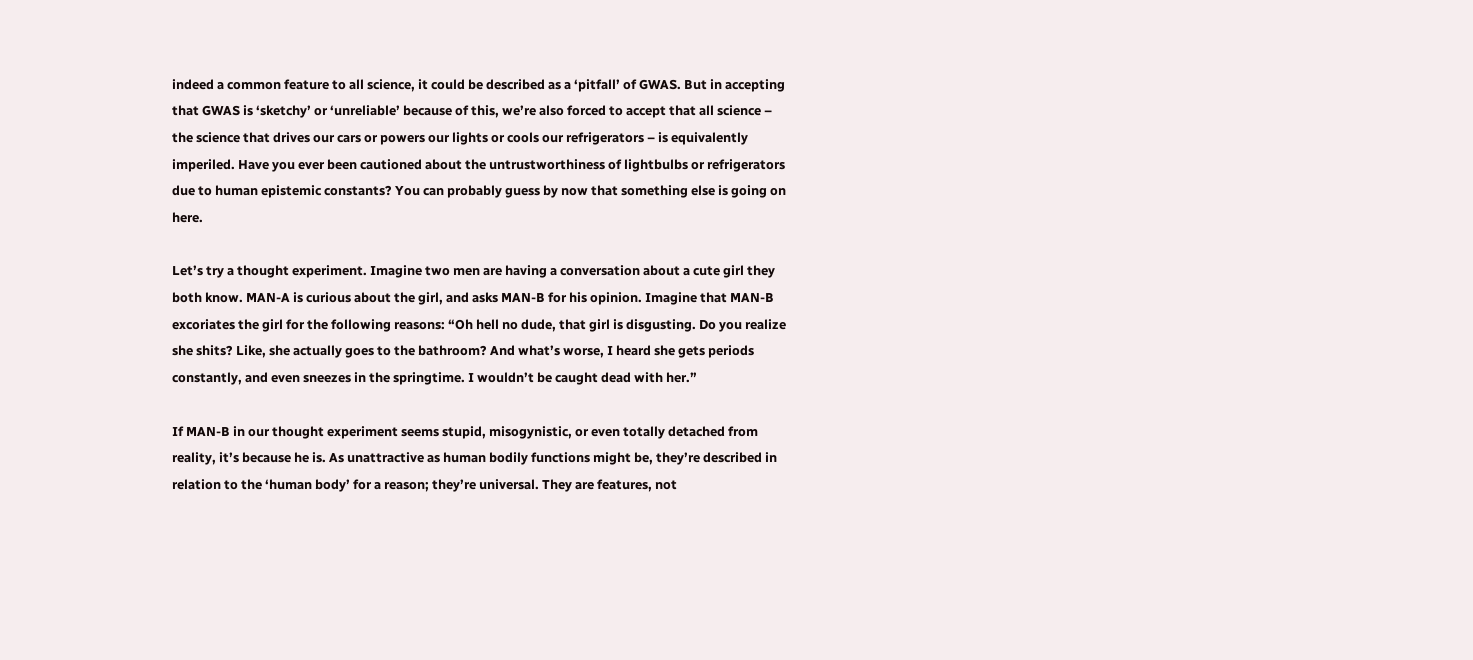indeed a common feature to all science, it could be described as a ‘pitfall’ of GWAS. But in accepting that GWAS is ‘sketchy’ or ‘unreliable’ because of this, we’re also forced to accept that all science – the science that drives our cars or powers our lights or cools our refrigerators – is equivalently imperiled. Have you ever been cautioned about the untrustworthiness of lightbulbs or refrigerators due to human epistemic constants? You can probably guess by now that something else is going on here.

Let’s try a thought experiment. Imagine two men are having a conversation about a cute girl they both know. MAN-A is curious about the girl, and asks MAN-B for his opinion. Imagine that MAN-B excoriates the girl for the following reasons: “Oh hell no dude, that girl is disgusting. Do you realize she shits? Like, she actually goes to the bathroom? And what’s worse, I heard she gets periods constantly, and even sneezes in the springtime. I wouldn’t be caught dead with her.”

If MAN-B in our thought experiment seems stupid, misogynistic, or even totally detached from reality, it’s because he is. As unattractive as human bodily functions might be, they’re described in relation to the ‘human body’ for a reason; they’re universal. They are features, not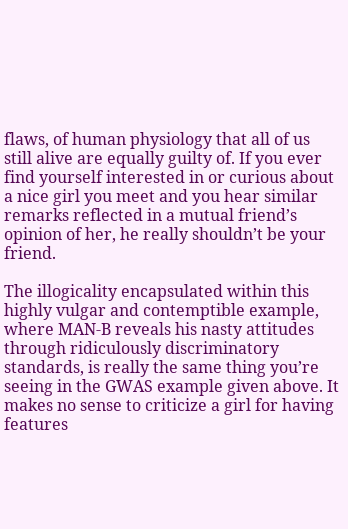flaws, of human physiology that all of us still alive are equally guilty of. If you ever find yourself interested in or curious about a nice girl you meet and you hear similar remarks reflected in a mutual friend’s opinion of her, he really shouldn’t be your friend.

The illogicality encapsulated within this highly vulgar and contemptible example, where MAN-B reveals his nasty attitudes through ridiculously discriminatory standards, is really the same thing you’re seeing in the GWAS example given above. It makes no sense to criticize a girl for having features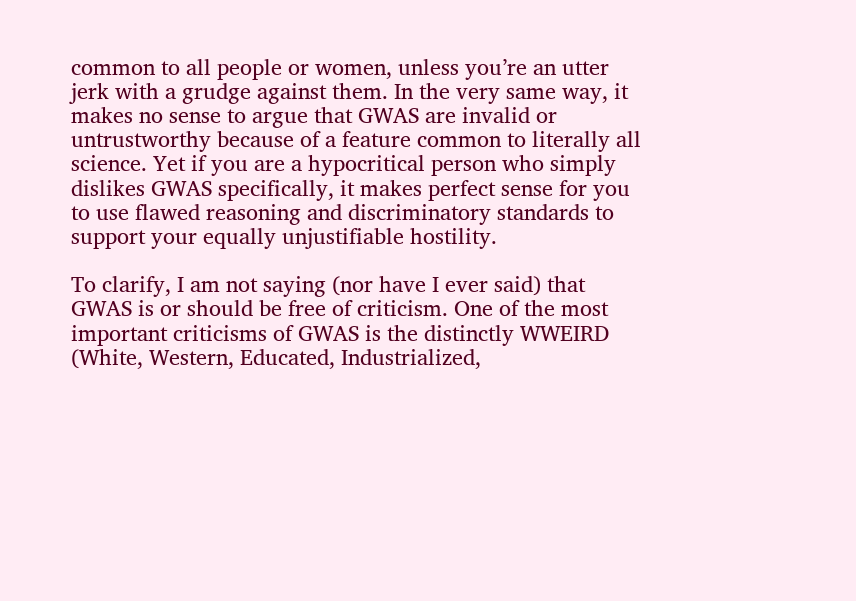common to all people or women, unless you’re an utter jerk with a grudge against them. In the very same way, it makes no sense to argue that GWAS are invalid or untrustworthy because of a feature common to literally all science. Yet if you are a hypocritical person who simply dislikes GWAS specifically, it makes perfect sense for you to use flawed reasoning and discriminatory standards to support your equally unjustifiable hostility.

To clarify, I am not saying (nor have I ever said) that GWAS is or should be free of criticism. One of the most important criticisms of GWAS is the distinctly WWEIRD (White, Western, Educated, Industrialized,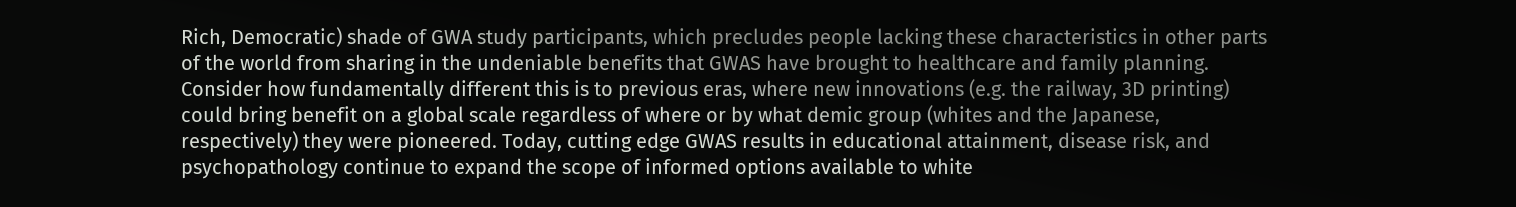Rich, Democratic) shade of GWA study participants, which precludes people lacking these characteristics in other parts of the world from sharing in the undeniable benefits that GWAS have brought to healthcare and family planning. Consider how fundamentally different this is to previous eras, where new innovations (e.g. the railway, 3D printing) could bring benefit on a global scale regardless of where or by what demic group (whites and the Japanese, respectively) they were pioneered. Today, cutting edge GWAS results in educational attainment, disease risk, and psychopathology continue to expand the scope of informed options available to white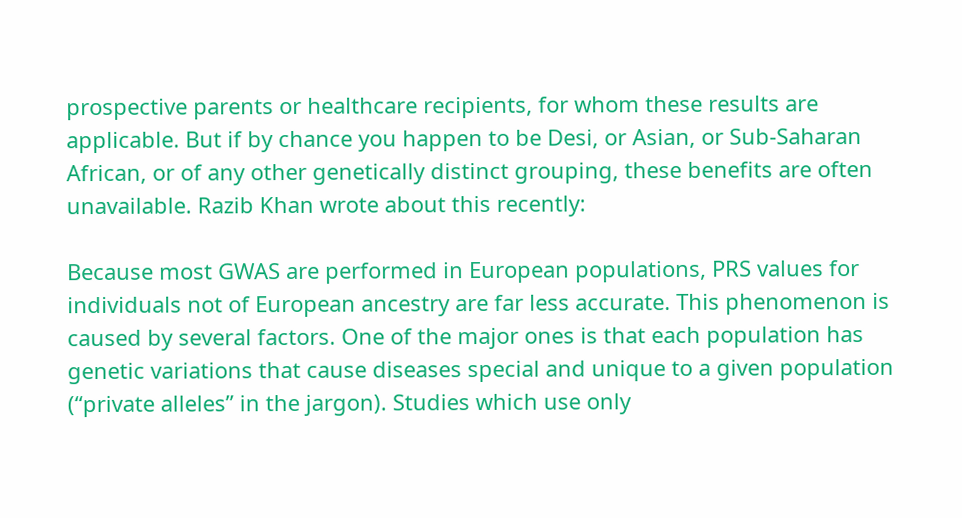prospective parents or healthcare recipients, for whom these results are applicable. But if by chance you happen to be Desi, or Asian, or Sub-Saharan African, or of any other genetically distinct grouping, these benefits are often unavailable. Razib Khan wrote about this recently:

Because most GWAS are performed in European populations, PRS values for individuals not of European ancestry are far less accurate. This phenomenon is caused by several factors. One of the major ones is that each population has genetic variations that cause diseases special and unique to a given population (“private alleles” in the jargon). Studies which use only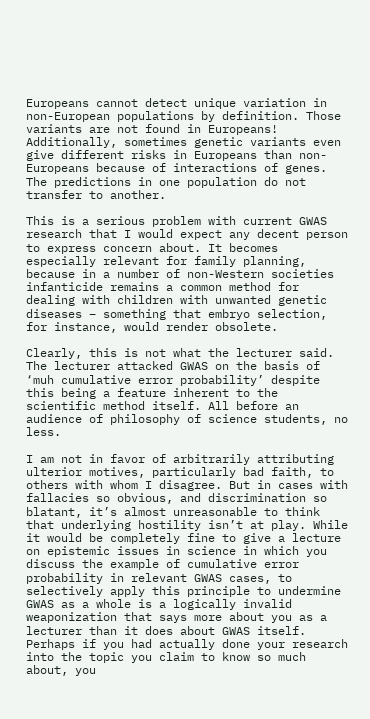Europeans cannot detect unique variation in non-European populations by definition. Those variants are not found in Europeans! Additionally, sometimes genetic variants even give different risks in Europeans than non-Europeans because of interactions of genes. The predictions in one population do not transfer to another.

This is a serious problem with current GWAS research that I would expect any decent person to express concern about. It becomes especially relevant for family planning, because in a number of non-Western societies infanticide remains a common method for dealing with children with unwanted genetic diseases – something that embryo selection, for instance, would render obsolete.

Clearly, this is not what the lecturer said. The lecturer attacked GWAS on the basis of ‘muh cumulative error probability’ despite this being a feature inherent to the scientific method itself. All before an audience of philosophy of science students, no less.

I am not in favor of arbitrarily attributing ulterior motives, particularly bad faith, to others with whom I disagree. But in cases with fallacies so obvious, and discrimination so blatant, it’s almost unreasonable to think that underlying hostility isn’t at play. While it would be completely fine to give a lecture on epistemic issues in science in which you discuss the example of cumulative error probability in relevant GWAS cases, to selectively apply this principle to undermine GWAS as a whole is a logically invalid weaponization that says more about you as a lecturer than it does about GWAS itself. Perhaps if you had actually done your research into the topic you claim to know so much about, you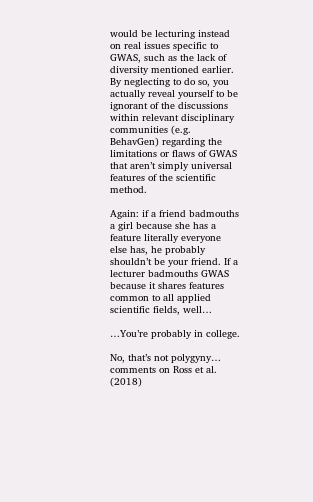would be lecturing instead on real issues specific to GWAS, such as the lack of diversity mentioned earlier. By neglecting to do so, you actually reveal yourself to be ignorant of the discussions within relevant disciplinary communities (e.g. BehavGen) regarding the limitations or flaws of GWAS that aren’t simply universal features of the scientific method.

Again: if a friend badmouths a girl because she has a feature literally everyone else has, he probably shouldn’t be your friend. If a lecturer badmouths GWAS because it shares features common to all applied scientific fields, well…

…You’re probably in college.

No, that’s not polygyny… comments on Ross et al. (2018)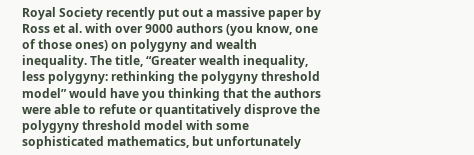Royal Society recently put out a massive paper by Ross et al. with over 9000 authors (you know, one of those ones) on polygyny and wealth inequality. The title, “Greater wealth inequality, less polygyny: rethinking the polygyny threshold model” would have you thinking that the authors were able to refute or quantitatively disprove the polygyny threshold model with some sophisticated mathematics, but unfortunately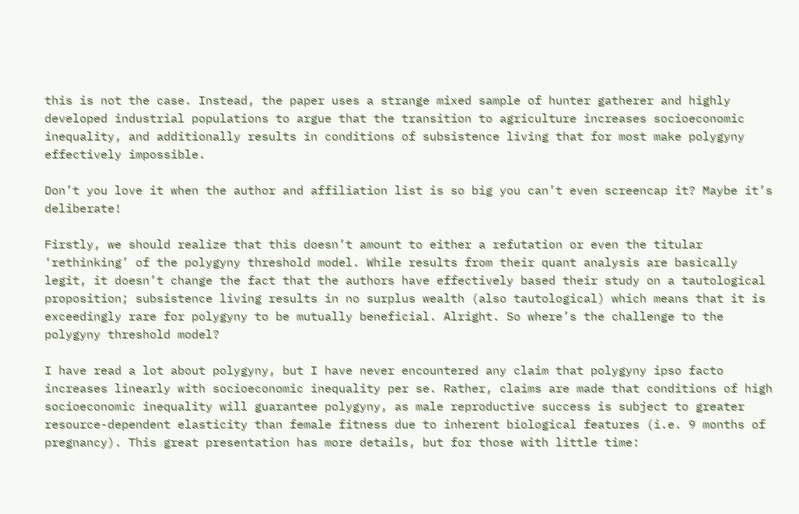this is not the case. Instead, the paper uses a strange mixed sample of hunter gatherer and highly developed industrial populations to argue that the transition to agriculture increases socioeconomic inequality, and additionally results in conditions of subsistence living that for most make polygyny effectively impossible.

Don’t you love it when the author and affiliation list is so big you can’t even screencap it? Maybe it’s deliberate!

Firstly, we should realize that this doesn’t amount to either a refutation or even the titular ‘rethinking’ of the polygyny threshold model. While results from their quant analysis are basically legit, it doesn’t change the fact that the authors have effectively based their study on a tautological proposition; subsistence living results in no surplus wealth (also tautological) which means that it is exceedingly rare for polygyny to be mutually beneficial. Alright. So where’s the challenge to the polygyny threshold model?

I have read a lot about polygyny, but I have never encountered any claim that polygyny ipso facto increases linearly with socioeconomic inequality per se. Rather, claims are made that conditions of high socioeconomic inequality will guarantee polygyny, as male reproductive success is subject to greater resource-dependent elasticity than female fitness due to inherent biological features (i.e. 9 months of pregnancy). This great presentation has more details, but for those with little time: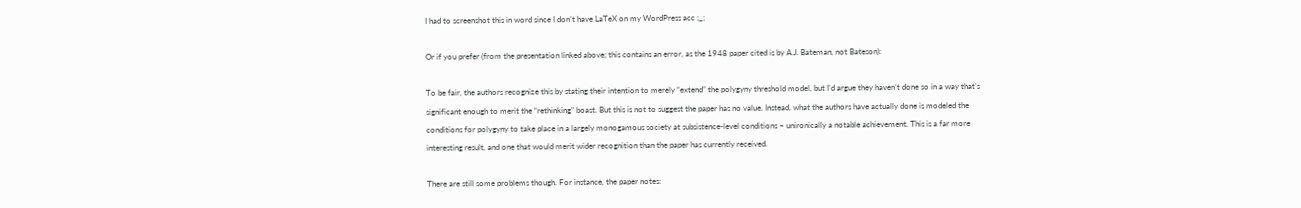I had to screenshot this in word since I don’t have LaTeX on my WordPress acc ;_;

Or if you prefer (from the presentation linked above; this contains an error, as the 1948 paper cited is by A.J. Bateman, not Bateson):

To be fair, the authors recognize this by stating their intention to merely “extend” the polygyny threshold model, but I’d argue they haven’t done so in a way that’s significant enough to merit the “rethinking” boast. But this is not to suggest the paper has no value. Instead, what the authors have actually done is modeled the conditions for polygyny to take place in a largely monogamous society at subsistence-level conditions – unironically a notable achievement. This is a far more interesting result, and one that would merit wider recognition than the paper has currently received.

There are still some problems though. For instance, the paper notes: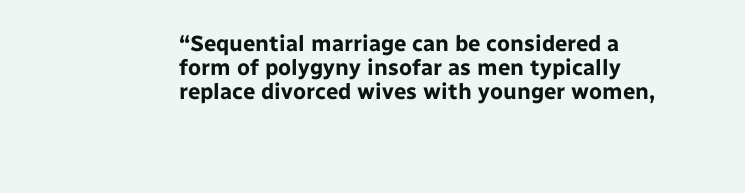“Sequential marriage can be considered a form of polygyny insofar as men typically replace divorced wives with younger women,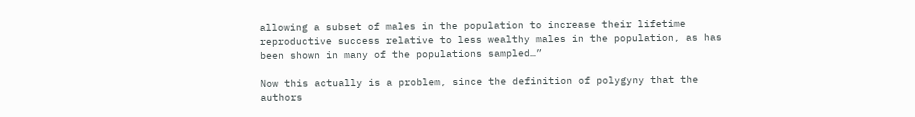allowing a subset of males in the population to increase their lifetime reproductive success relative to less wealthy males in the population, as has been shown in many of the populations sampled…”

Now this actually is a problem, since the definition of polygyny that the authors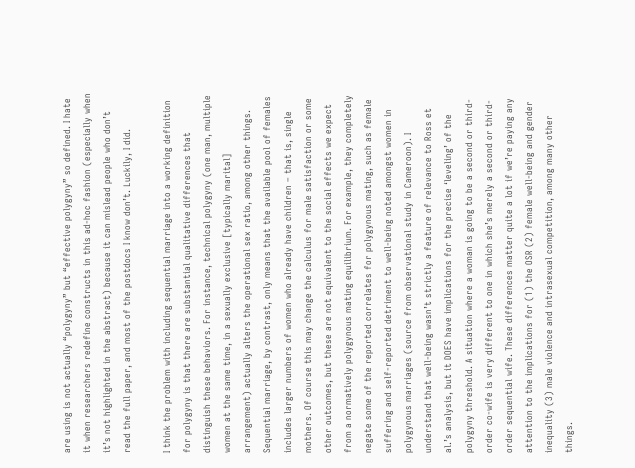are using is not actually “polygyny” but “effective polygyny” so defined. I hate it when researchers redefine constructs in this ad-hoc fashion (especially when it’s not highlighted in the abstract) because it can mislead people who don’t read the full paper, and most of the postdocs I know don’t. Luckily, I did.

I think the problem with including sequential marriage into a working definition for polygyny is that there are substantial qualitative differences that distinguish these behaviors. For instance, technical polygyny (one man, multiple women at the same time, in a sexually exclusive [typically marital] arrangement) actually alters the operational sex ratio, among other things. Sequential marriage, by contrast, only means that the available pool of females includes larger numbers of women who already have children – that is, single mothers. Of course this may change the calculus for male satisfaction or some other outcomes, but these are not equivalent to the social effects we expect from a normatively polygynous mating equilibrium. For example, they completely negate some of the reported correlates for polygynous mating, such as female suffering and self-reported detriment to well-being noted amongst women in polygynous marriages (source from observational study in Cameroon). I understand that well-being wasn’t strictly a feature of relevance to Ross et al.’s analysis, but it DOES have implications for the precise ‘leveling’ of the polygyny threshold. A situation where a woman is going to be a second or third-order co-wife is very different to one in which she’s merely a second or third-order sequential wife. These differences matter quite a lot if we’re paying any attention to the implications for (1) the OSR (2) female well-being and gender inequality (3) male violence and intrasexual competition, among many other things.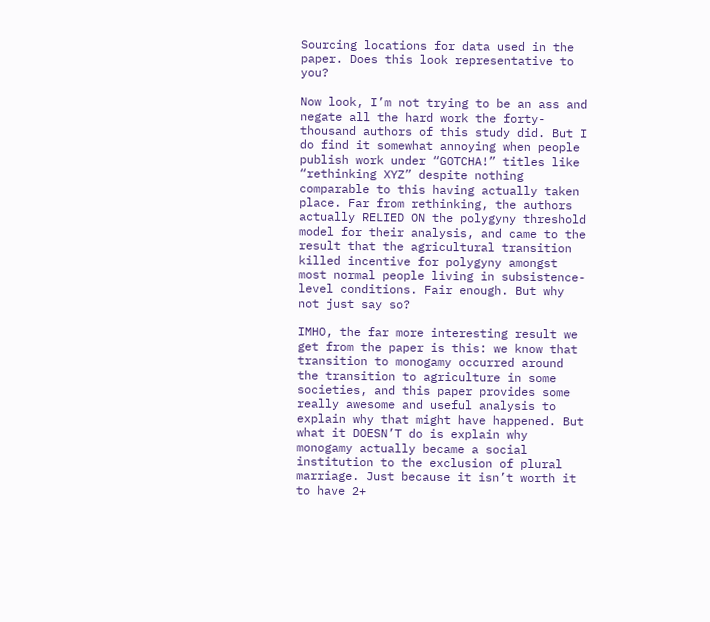Sourcing locations for data used in the paper. Does this look representative to you?

Now look, I’m not trying to be an ass and negate all the hard work the forty-thousand authors of this study did. But I do find it somewhat annoying when people publish work under “GOTCHA!” titles like “rethinking XYZ” despite nothing comparable to this having actually taken place. Far from rethinking, the authors actually RELIED ON the polygyny threshold model for their analysis, and came to the result that the agricultural transition killed incentive for polygyny amongst most normal people living in subsistence-level conditions. Fair enough. But why not just say so?

IMHO, the far more interesting result we get from the paper is this: we know that transition to monogamy occurred around the transition to agriculture in some societies, and this paper provides some really awesome and useful analysis to explain why that might have happened. But what it DOESN’T do is explain why monogamy actually became a social institution to the exclusion of plural marriage. Just because it isn’t worth it to have 2+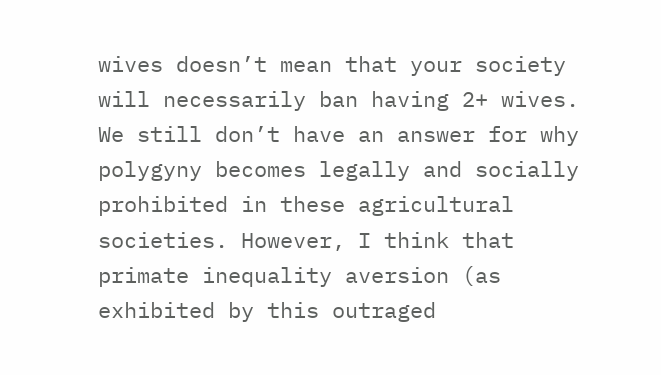wives doesn’t mean that your society will necessarily ban having 2+ wives. We still don’t have an answer for why polygyny becomes legally and socially prohibited in these agricultural societies. However, I think that primate inequality aversion (as exhibited by this outraged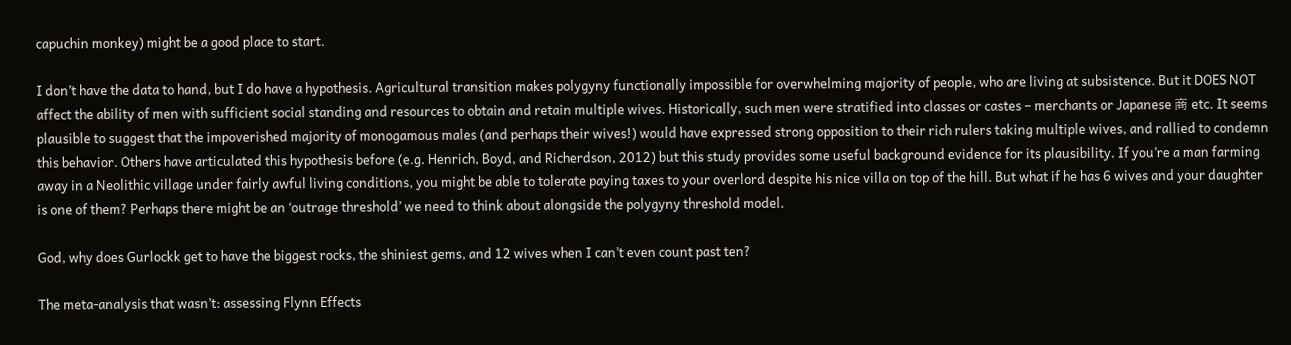capuchin monkey) might be a good place to start.

I don’t have the data to hand, but I do have a hypothesis. Agricultural transition makes polygyny functionally impossible for overwhelming majority of people, who are living at subsistence. But it DOES NOT affect the ability of men with sufficient social standing and resources to obtain and retain multiple wives. Historically, such men were stratified into classes or castes – merchants or Japanese 商 etc. It seems plausible to suggest that the impoverished majority of monogamous males (and perhaps their wives!) would have expressed strong opposition to their rich rulers taking multiple wives, and rallied to condemn this behavior. Others have articulated this hypothesis before (e.g. Henrich, Boyd, and Richerdson, 2012) but this study provides some useful background evidence for its plausibility. If you’re a man farming away in a Neolithic village under fairly awful living conditions, you might be able to tolerate paying taxes to your overlord despite his nice villa on top of the hill. But what if he has 6 wives and your daughter is one of them? Perhaps there might be an ‘outrage threshold’ we need to think about alongside the polygyny threshold model.

God, why does Gurlockk get to have the biggest rocks, the shiniest gems, and 12 wives when I can’t even count past ten?

The meta-analysis that wasn’t: assessing Flynn Effects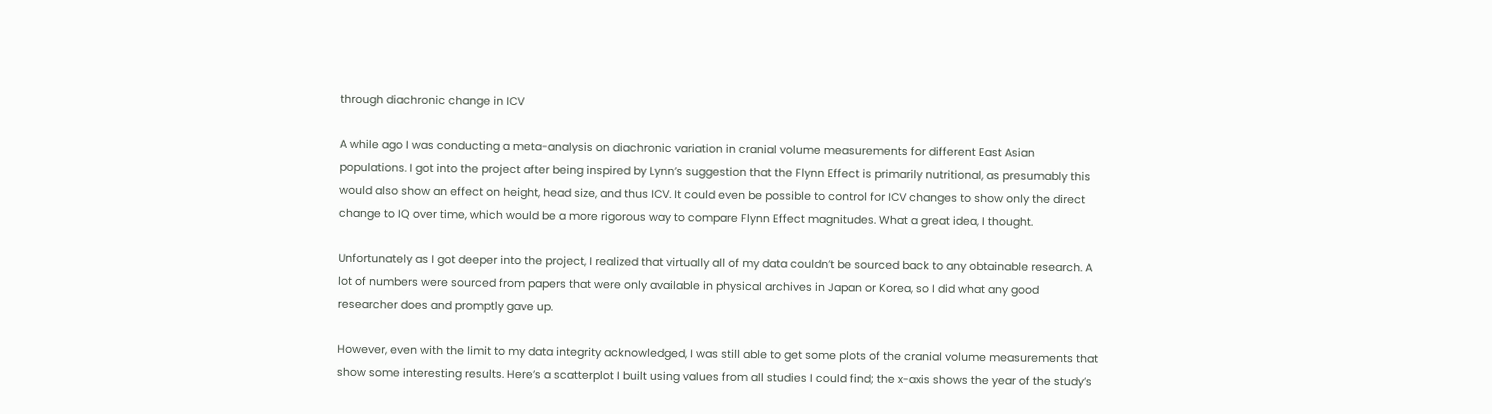through diachronic change in ICV

A while ago I was conducting a meta-analysis on diachronic variation in cranial volume measurements for different East Asian populations. I got into the project after being inspired by Lynn’s suggestion that the Flynn Effect is primarily nutritional, as presumably this would also show an effect on height, head size, and thus ICV. It could even be possible to control for ICV changes to show only the direct change to IQ over time, which would be a more rigorous way to compare Flynn Effect magnitudes. What a great idea, I thought.

Unfortunately as I got deeper into the project, I realized that virtually all of my data couldn’t be sourced back to any obtainable research. A lot of numbers were sourced from papers that were only available in physical archives in Japan or Korea, so I did what any good researcher does and promptly gave up.

However, even with the limit to my data integrity acknowledged, I was still able to get some plots of the cranial volume measurements that show some interesting results. Here’s a scatterplot I built using values from all studies I could find; the x-axis shows the year of the study’s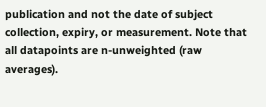publication and not the date of subject collection, expiry, or measurement. Note that all datapoints are n-unweighted (raw averages).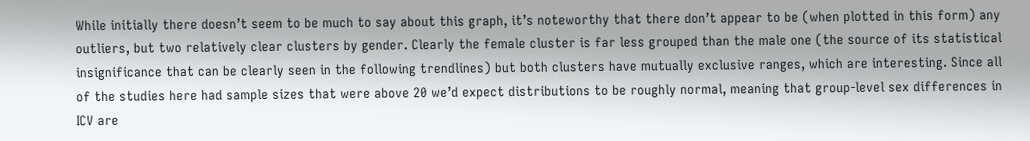While initially there doesn’t seem to be much to say about this graph, it’s noteworthy that there don’t appear to be (when plotted in this form) any outliers, but two relatively clear clusters by gender. Clearly the female cluster is far less grouped than the male one (the source of its statistical insignificance that can be clearly seen in the following trendlines) but both clusters have mutually exclusive ranges, which are interesting. Since all of the studies here had sample sizes that were above 20 we’d expect distributions to be roughly normal, meaning that group-level sex differences in ICV are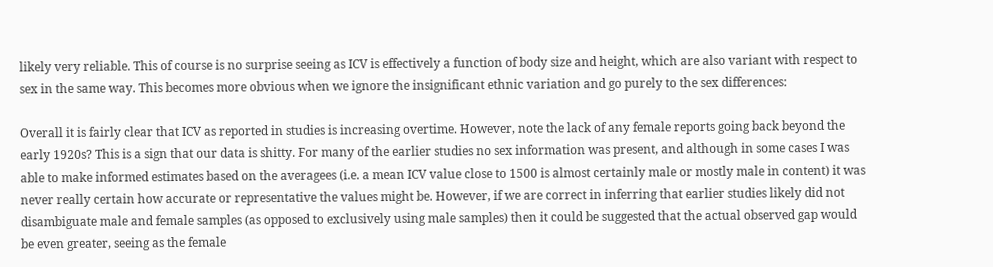likely very reliable. This of course is no surprise seeing as ICV is effectively a function of body size and height, which are also variant with respect to sex in the same way. This becomes more obvious when we ignore the insignificant ethnic variation and go purely to the sex differences:

Overall it is fairly clear that ICV as reported in studies is increasing overtime. However, note the lack of any female reports going back beyond the early 1920s? This is a sign that our data is shitty. For many of the earlier studies no sex information was present, and although in some cases I was able to make informed estimates based on the averagees (i.e. a mean ICV value close to 1500 is almost certainly male or mostly male in content) it was never really certain how accurate or representative the values might be. However, if we are correct in inferring that earlier studies likely did not disambiguate male and female samples (as opposed to exclusively using male samples) then it could be suggested that the actual observed gap would be even greater, seeing as the female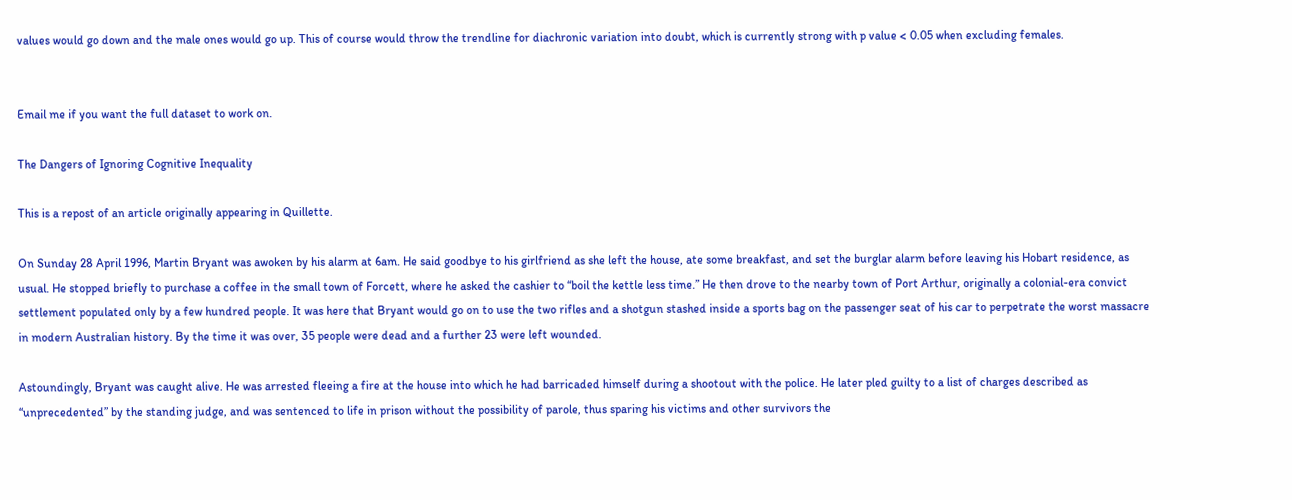values would go down and the male ones would go up. This of course would throw the trendline for diachronic variation into doubt, which is currently strong with p value < 0.05 when excluding females.


Email me if you want the full dataset to work on.

The Dangers of Ignoring Cognitive Inequality

This is a repost of an article originally appearing in Quillette.

On Sunday 28 April 1996, Martin Bryant was awoken by his alarm at 6am. He said goodbye to his girlfriend as she left the house, ate some breakfast, and set the burglar alarm before leaving his Hobart residence, as usual. He stopped briefly to purchase a coffee in the small town of Forcett, where he asked the cashier to “boil the kettle less time.” He then drove to the nearby town of Port Arthur, originally a colonial-era convict settlement populated only by a few hundred people. It was here that Bryant would go on to use the two rifles and a shotgun stashed inside a sports bag on the passenger seat of his car to perpetrate the worst massacre in modern Australian history. By the time it was over, 35 people were dead and a further 23 were left wounded.

Astoundingly, Bryant was caught alive. He was arrested fleeing a fire at the house into which he had barricaded himself during a shootout with the police. He later pled guilty to a list of charges described as “unprecedented” by the standing judge, and was sentenced to life in prison without the possibility of parole, thus sparing his victims and other survivors the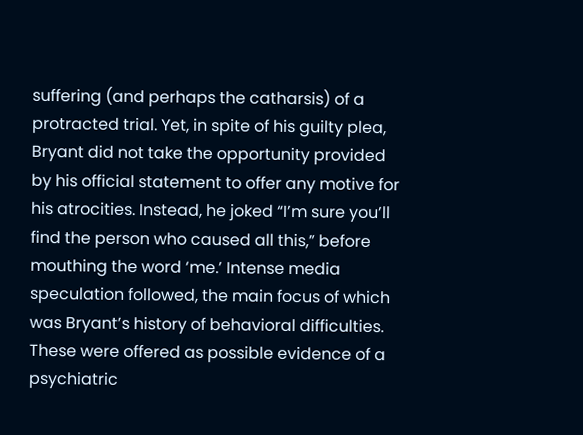suffering (and perhaps the catharsis) of a protracted trial. Yet, in spite of his guilty plea, Bryant did not take the opportunity provided by his official statement to offer any motive for his atrocities. Instead, he joked “I’m sure you’ll find the person who caused all this,” before mouthing the word ‘me.’ Intense media speculation followed, the main focus of which was Bryant’s history of behavioral difficulties. These were offered as possible evidence of a psychiatric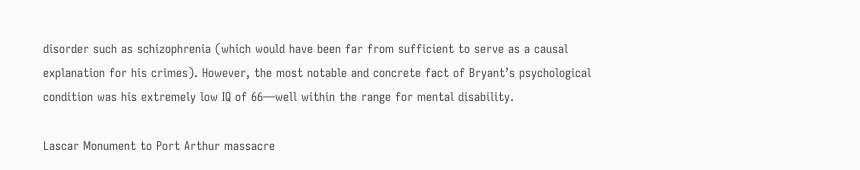disorder such as schizophrenia (which would have been far from sufficient to serve as a causal explanation for his crimes). However, the most notable and concrete fact of Bryant’s psychological condition was his extremely low IQ of 66—well within the range for mental disability.

Lascar Monument to Port Arthur massacre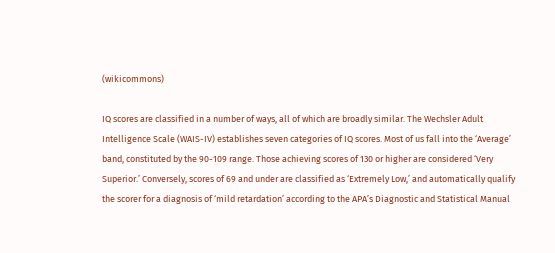(wikicommons)

IQ scores are classified in a number of ways, all of which are broadly similar. The Wechsler Adult Intelligence Scale (WAIS-IV) establishes seven categories of IQ scores. Most of us fall into the ‘Average’ band, constituted by the 90-109 range. Those achieving scores of 130 or higher are considered ‘Very Superior.’ Conversely, scores of 69 and under are classified as ‘Extremely Low,’ and automatically qualify the scorer for a diagnosis of ‘mild retardation’ according to the APA’s Diagnostic and Statistical Manual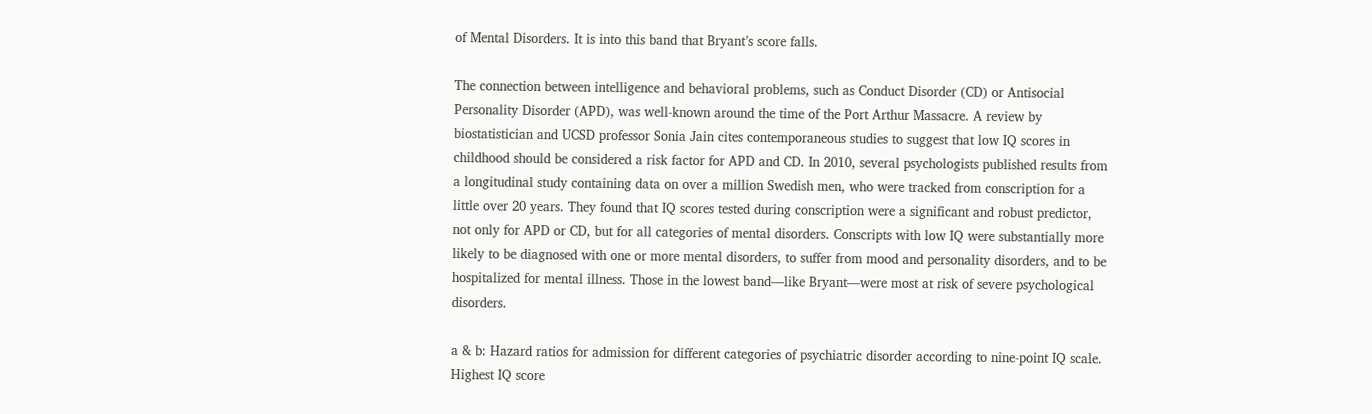of Mental Disorders. It is into this band that Bryant’s score falls.

The connection between intelligence and behavioral problems, such as Conduct Disorder (CD) or Antisocial Personality Disorder (APD), was well-known around the time of the Port Arthur Massacre. A review by biostatistician and UCSD professor Sonia Jain cites contemporaneous studies to suggest that low IQ scores in childhood should be considered a risk factor for APD and CD. In 2010, several psychologists published results from a longitudinal study containing data on over a million Swedish men, who were tracked from conscription for a little over 20 years. They found that IQ scores tested during conscription were a significant and robust predictor, not only for APD or CD, but for all categories of mental disorders. Conscripts with low IQ were substantially more likely to be diagnosed with one or more mental disorders, to suffer from mood and personality disorders, and to be hospitalized for mental illness. Those in the lowest band—like Bryant—were most at risk of severe psychological disorders.

a & b: Hazard ratios for admission for different categories of psychiatric disorder according to nine-point IQ scale. Highest IQ score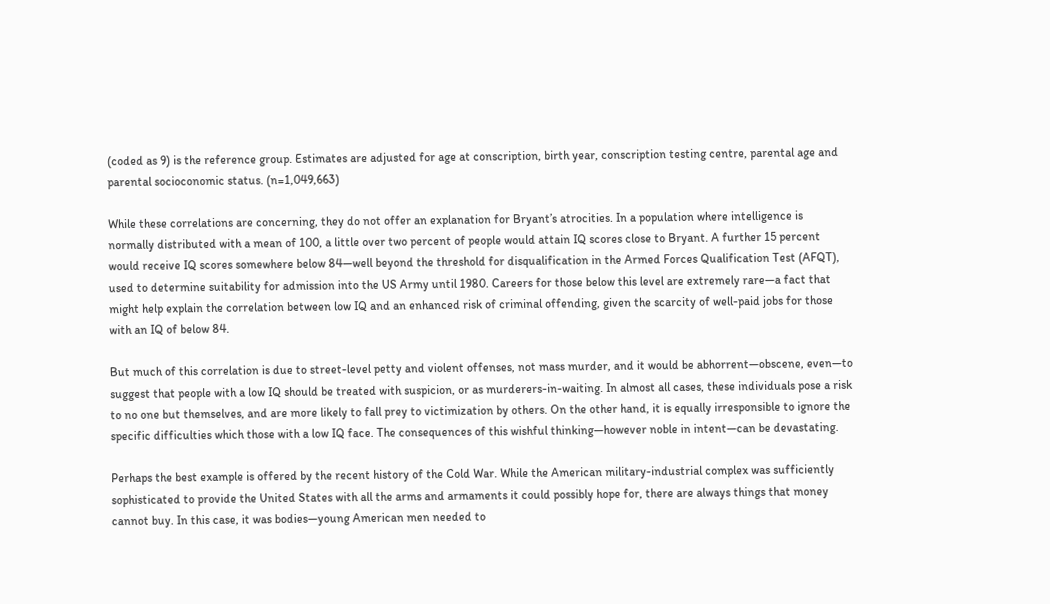(coded as 9) is the reference group. Estimates are adjusted for age at conscription, birth year, conscription testing centre, parental age and parental socioconomic status. (n=1,049,663)

While these correlations are concerning, they do not offer an explanation for Bryant’s atrocities. In a population where intelligence is normally distributed with a mean of 100, a little over two percent of people would attain IQ scores close to Bryant. A further 15 percent would receive IQ scores somewhere below 84—well beyond the threshold for disqualification in the Armed Forces Qualification Test (AFQT), used to determine suitability for admission into the US Army until 1980. Careers for those below this level are extremely rare—a fact that might help explain the correlation between low IQ and an enhanced risk of criminal offending, given the scarcity of well-paid jobs for those with an IQ of below 84.

But much of this correlation is due to street-level petty and violent offenses, not mass murder, and it would be abhorrent—obscene, even—to suggest that people with a low IQ should be treated with suspicion, or as murderers-in-waiting. In almost all cases, these individuals pose a risk to no one but themselves, and are more likely to fall prey to victimization by others. On the other hand, it is equally irresponsible to ignore the specific difficulties which those with a low IQ face. The consequences of this wishful thinking—however noble in intent—can be devastating.

Perhaps the best example is offered by the recent history of the Cold War. While the American military-industrial complex was sufficiently sophisticated to provide the United States with all the arms and armaments it could possibly hope for, there are always things that money cannot buy. In this case, it was bodies—young American men needed to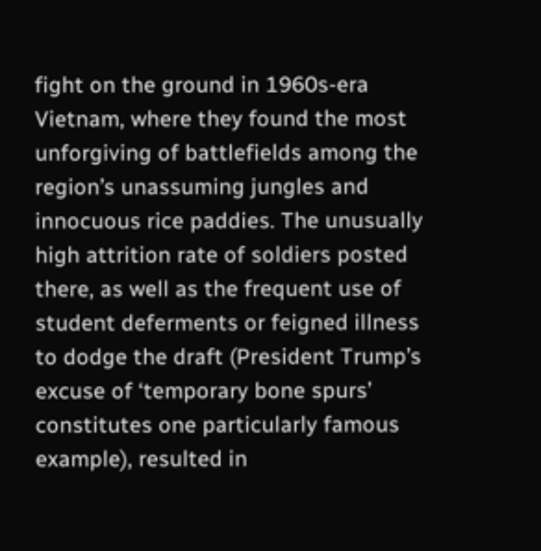fight on the ground in 1960s-era Vietnam, where they found the most unforgiving of battlefields among the region’s unassuming jungles and innocuous rice paddies. The unusually high attrition rate of soldiers posted there, as well as the frequent use of student deferments or feigned illness to dodge the draft (President Trump’s excuse of ‘temporary bone spurs’ constitutes one particularly famous example), resulted in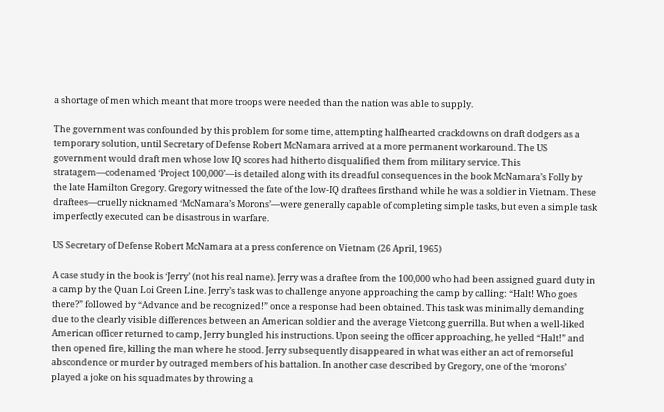a shortage of men which meant that more troops were needed than the nation was able to supply.

The government was confounded by this problem for some time, attempting halfhearted crackdowns on draft dodgers as a temporary solution, until Secretary of Defense Robert McNamara arrived at a more permanent workaround. The US government would draft men whose low IQ scores had hitherto disqualified them from military service. This stratagem—codenamed ‘Project 100,000’—is detailed along with its dreadful consequences in the book McNamara’s Folly by the late Hamilton Gregory. Gregory witnessed the fate of the low-IQ draftees firsthand while he was a soldier in Vietnam. These draftees—cruelly nicknamed ‘McNamara’s Morons’—were generally capable of completing simple tasks, but even a simple task imperfectly executed can be disastrous in warfare.

US Secretary of Defense Robert McNamara at a press conference on Vietnam (26 April, 1965)

A case study in the book is ‘Jerry’ (not his real name). Jerry was a draftee from the 100,000 who had been assigned guard duty in a camp by the Quan Loi Green Line. Jerry’s task was to challenge anyone approaching the camp by calling: “Halt! Who goes there?” followed by “Advance and be recognized!” once a response had been obtained. This task was minimally demanding due to the clearly visible differences between an American soldier and the average Vietcong guerrilla. But when a well-liked American officer returned to camp, Jerry bungled his instructions. Upon seeing the officer approaching, he yelled “Halt!” and then opened fire, killing the man where he stood. Jerry subsequently disappeared in what was either an act of remorseful abscondence or murder by outraged members of his battalion. In another case described by Gregory, one of the ‘morons’ played a joke on his squadmates by throwing a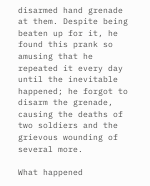disarmed hand grenade at them. Despite being beaten up for it, he found this prank so amusing that he repeated it every day until the inevitable happened; he forgot to disarm the grenade, causing the deaths of two soldiers and the grievous wounding of several more.

What happened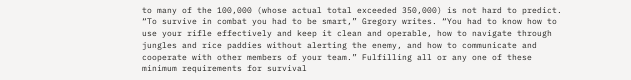to many of the 100,000 (whose actual total exceeded 350,000) is not hard to predict. “To survive in combat you had to be smart,” Gregory writes. “You had to know how to use your rifle effectively and keep it clean and operable, how to navigate through jungles and rice paddies without alerting the enemy, and how to communicate and cooperate with other members of your team.” Fulfilling all or any one of these minimum requirements for survival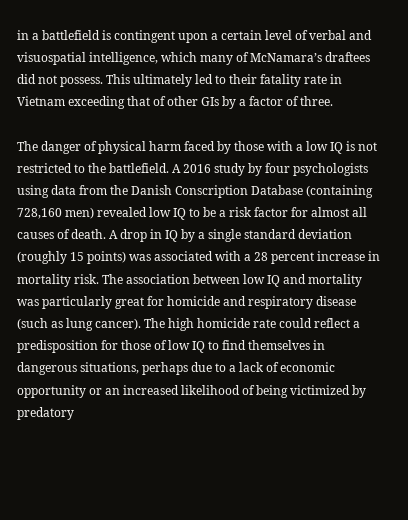in a battlefield is contingent upon a certain level of verbal and visuospatial intelligence, which many of McNamara’s draftees did not possess. This ultimately led to their fatality rate in Vietnam exceeding that of other GIs by a factor of three.

The danger of physical harm faced by those with a low IQ is not restricted to the battlefield. A 2016 study by four psychologists using data from the Danish Conscription Database (containing 728,160 men) revealed low IQ to be a risk factor for almost all causes of death. A drop in IQ by a single standard deviation (roughly 15 points) was associated with a 28 percent increase in mortality risk. The association between low IQ and mortality was particularly great for homicide and respiratory disease (such as lung cancer). The high homicide rate could reflect a predisposition for those of low IQ to find themselves in dangerous situations, perhaps due to a lack of economic opportunity or an increased likelihood of being victimized by predatory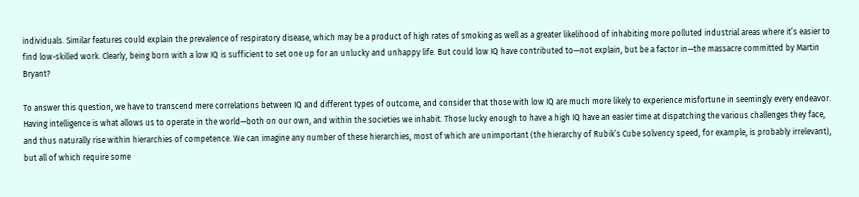individuals. Similar features could explain the prevalence of respiratory disease, which may be a product of high rates of smoking as well as a greater likelihood of inhabiting more polluted industrial areas where it’s easier to find low-skilled work. Clearly, being born with a low IQ is sufficient to set one up for an unlucky and unhappy life. But could low IQ have contributed to—not explain, but be a factor in—the massacre committed by Martin Bryant?

To answer this question, we have to transcend mere correlations between IQ and different types of outcome, and consider that those with low IQ are much more likely to experience misfortune in seemingly every endeavor. Having intelligence is what allows us to operate in the world—both on our own, and within the societies we inhabit. Those lucky enough to have a high IQ have an easier time at dispatching the various challenges they face, and thus naturally rise within hierarchies of competence. We can imagine any number of these hierarchies, most of which are unimportant (the hierarchy of Rubik’s Cube solvency speed, for example, is probably irrelevant), but all of which require some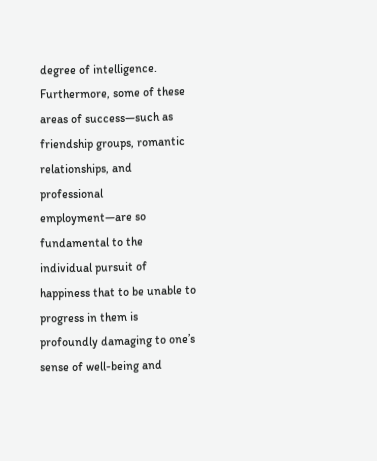degree of intelligence. Furthermore, some of these areas of success—such as friendship groups, romantic relationships, and professional employment—are so fundamental to the individual pursuit of happiness that to be unable to progress in them is profoundly damaging to one’s sense of well-being and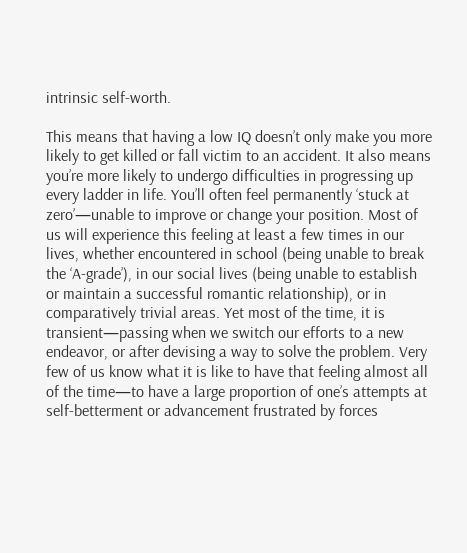intrinsic self-worth.

This means that having a low IQ doesn’t only make you more likely to get killed or fall victim to an accident. It also means you’re more likely to undergo difficulties in progressing up every ladder in life. You’ll often feel permanently ‘stuck at zero’—unable to improve or change your position. Most of us will experience this feeling at least a few times in our lives, whether encountered in school (being unable to break the ‘A-grade’), in our social lives (being unable to establish or maintain a successful romantic relationship), or in comparatively trivial areas. Yet most of the time, it is transient—passing when we switch our efforts to a new endeavor, or after devising a way to solve the problem. Very few of us know what it is like to have that feeling almost all of the time—to have a large proportion of one’s attempts at self-betterment or advancement frustrated by forces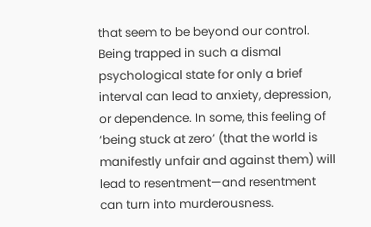that seem to be beyond our control. Being trapped in such a dismal psychological state for only a brief interval can lead to anxiety, depression, or dependence. In some, this feeling of ‘being stuck at zero’ (that the world is manifestly unfair and against them) will lead to resentment—and resentment can turn into murderousness.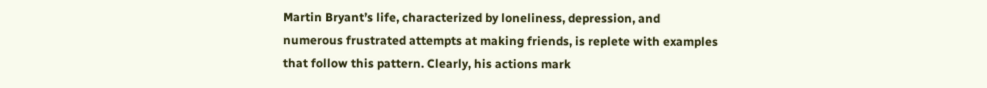Martin Bryant’s life, characterized by loneliness, depression, and numerous frustrated attempts at making friends, is replete with examples that follow this pattern. Clearly, his actions mark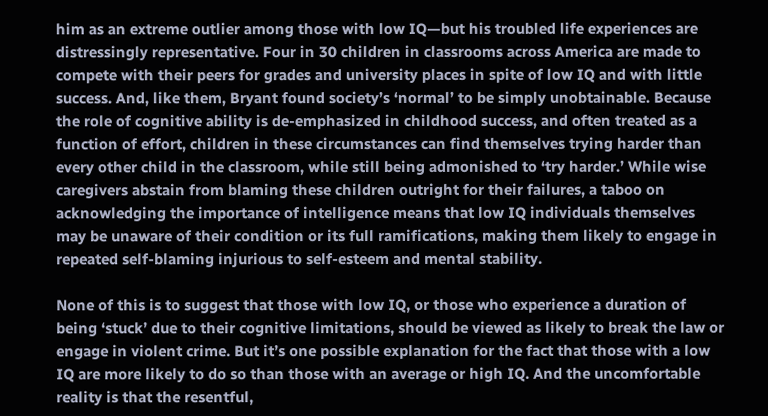him as an extreme outlier among those with low IQ—but his troubled life experiences are distressingly representative. Four in 30 children in classrooms across America are made to compete with their peers for grades and university places in spite of low IQ and with little success. And, like them, Bryant found society’s ‘normal’ to be simply unobtainable. Because the role of cognitive ability is de-emphasized in childhood success, and often treated as a function of effort, children in these circumstances can find themselves trying harder than every other child in the classroom, while still being admonished to ‘try harder.’ While wise caregivers abstain from blaming these children outright for their failures, a taboo on acknowledging the importance of intelligence means that low IQ individuals themselves may be unaware of their condition or its full ramifications, making them likely to engage in repeated self-blaming injurious to self-esteem and mental stability.

None of this is to suggest that those with low IQ, or those who experience a duration of being ‘stuck’ due to their cognitive limitations, should be viewed as likely to break the law or engage in violent crime. But it’s one possible explanation for the fact that those with a low IQ are more likely to do so than those with an average or high IQ. And the uncomfortable reality is that the resentful,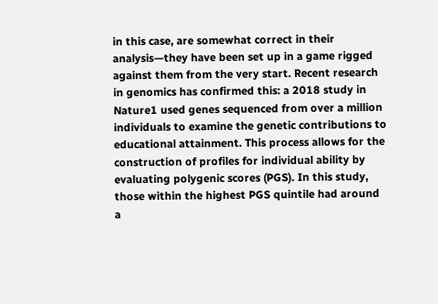in this case, are somewhat correct in their analysis—they have been set up in a game rigged against them from the very start. Recent research in genomics has confirmed this: a 2018 study in Nature1 used genes sequenced from over a million individuals to examine the genetic contributions to educational attainment. This process allows for the construction of profiles for individual ability by evaluating polygenic scores (PGS). In this study, those within the highest PGS quintile had around a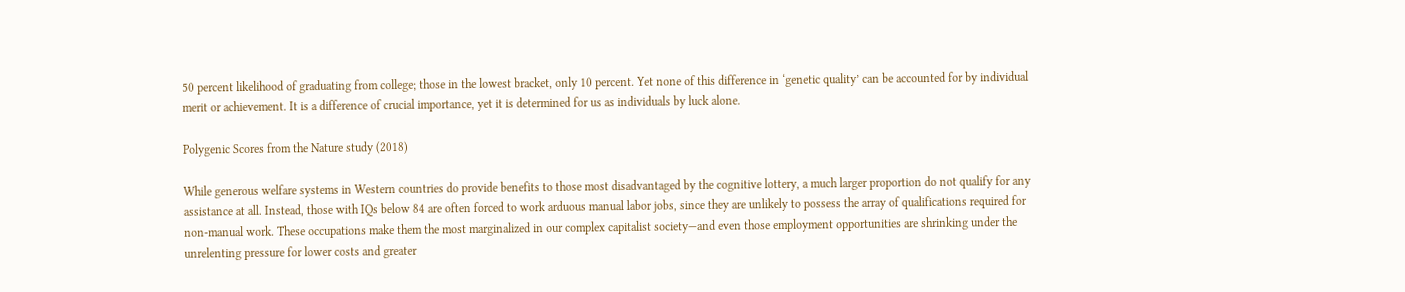50 percent likelihood of graduating from college; those in the lowest bracket, only 10 percent. Yet none of this difference in ‘genetic quality’ can be accounted for by individual merit or achievement. It is a difference of crucial importance, yet it is determined for us as individuals by luck alone.

Polygenic Scores from the Nature study (2018)

While generous welfare systems in Western countries do provide benefits to those most disadvantaged by the cognitive lottery, a much larger proportion do not qualify for any assistance at all. Instead, those with IQs below 84 are often forced to work arduous manual labor jobs, since they are unlikely to possess the array of qualifications required for non-manual work. These occupations make them the most marginalized in our complex capitalist society—and even those employment opportunities are shrinking under the unrelenting pressure for lower costs and greater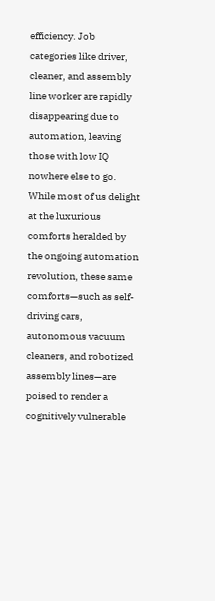efficiency. Job categories like driver, cleaner, and assembly line worker are rapidly disappearing due to automation, leaving those with low IQ nowhere else to go. While most of us delight at the luxurious comforts heralded by the ongoing automation revolution, these same comforts—such as self-driving cars, autonomous vacuum cleaners, and robotized assembly lines—are poised to render a cognitively vulnerable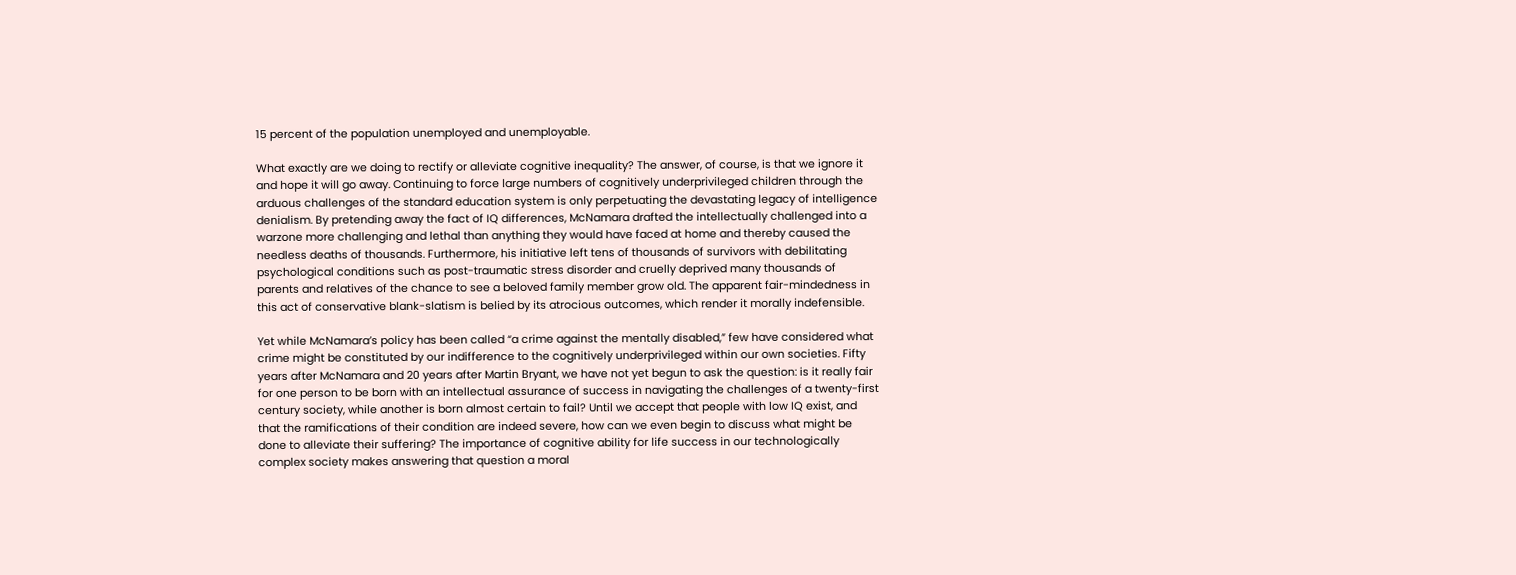15 percent of the population unemployed and unemployable.

What exactly are we doing to rectify or alleviate cognitive inequality? The answer, of course, is that we ignore it and hope it will go away. Continuing to force large numbers of cognitively underprivileged children through the arduous challenges of the standard education system is only perpetuating the devastating legacy of intelligence denialism. By pretending away the fact of IQ differences, McNamara drafted the intellectually challenged into a warzone more challenging and lethal than anything they would have faced at home and thereby caused the needless deaths of thousands. Furthermore, his initiative left tens of thousands of survivors with debilitating psychological conditions such as post-traumatic stress disorder and cruelly deprived many thousands of parents and relatives of the chance to see a beloved family member grow old. The apparent fair-mindedness in this act of conservative blank-slatism is belied by its atrocious outcomes, which render it morally indefensible.

Yet while McNamara’s policy has been called “a crime against the mentally disabled,” few have considered what crime might be constituted by our indifference to the cognitively underprivileged within our own societies. Fifty years after McNamara and 20 years after Martin Bryant, we have not yet begun to ask the question: is it really fair for one person to be born with an intellectual assurance of success in navigating the challenges of a twenty-first century society, while another is born almost certain to fail? Until we accept that people with low IQ exist, and that the ramifications of their condition are indeed severe, how can we even begin to discuss what might be done to alleviate their suffering? The importance of cognitive ability for life success in our technologically complex society makes answering that question a moral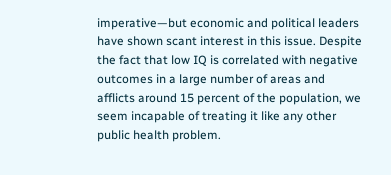imperative—but economic and political leaders have shown scant interest in this issue. Despite the fact that low IQ is correlated with negative outcomes in a large number of areas and afflicts around 15 percent of the population, we seem incapable of treating it like any other public health problem.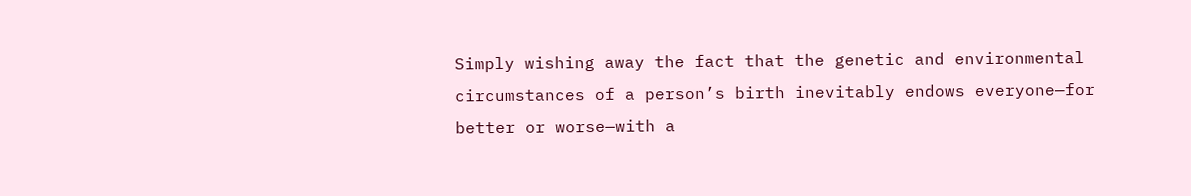Simply wishing away the fact that the genetic and environmental circumstances of a person’s birth inevitably endows everyone—for better or worse—with a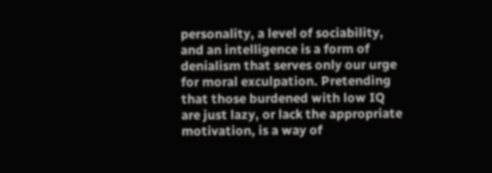personality, a level of sociability, and an intelligence is a form of denialism that serves only our urge for moral exculpation. Pretending that those burdened with low IQ are just lazy, or lack the appropriate motivation, is a way of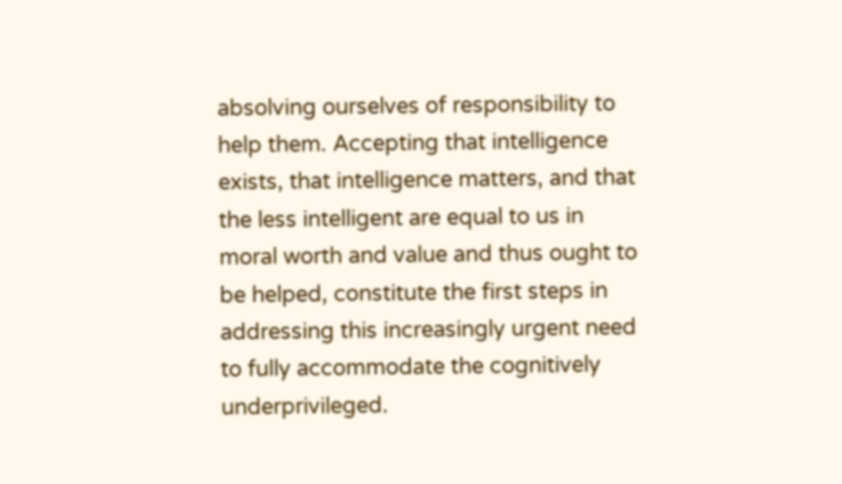absolving ourselves of responsibility to help them. Accepting that intelligence exists, that intelligence matters, and that the less intelligent are equal to us in moral worth and value and thus ought to be helped, constitute the first steps in addressing this increasingly urgent need to fully accommodate the cognitively underprivileged.